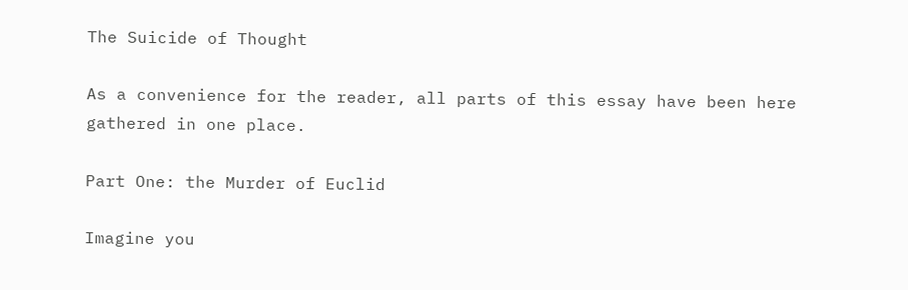The Suicide of Thought

As a convenience for the reader, all parts of this essay have been here gathered in one place.

Part One: the Murder of Euclid

Imagine you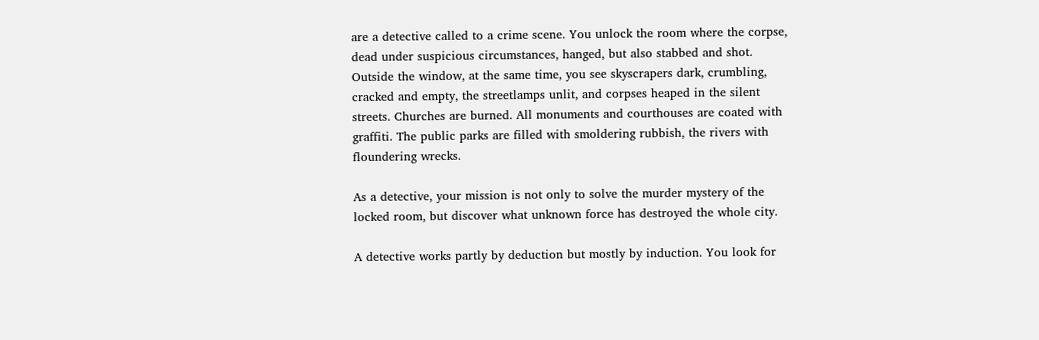are a detective called to a crime scene. You unlock the room where the corpse, dead under suspicious circumstances, hanged, but also stabbed and shot. Outside the window, at the same time, you see skyscrapers dark, crumbling, cracked and empty, the streetlamps unlit, and corpses heaped in the silent streets. Churches are burned. All monuments and courthouses are coated with graffiti. The public parks are filled with smoldering rubbish, the rivers with floundering wrecks.

As a detective, your mission is not only to solve the murder mystery of the locked room, but discover what unknown force has destroyed the whole city.

A detective works partly by deduction but mostly by induction. You look for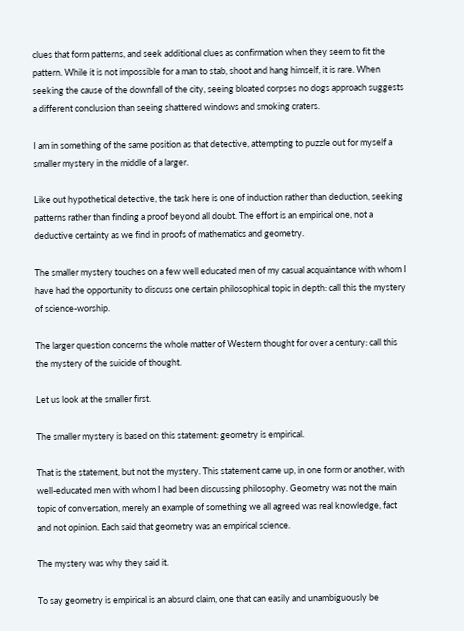clues that form patterns, and seek additional clues as confirmation when they seem to fit the pattern. While it is not impossible for a man to stab, shoot and hang himself, it is rare. When seeking the cause of the downfall of the city, seeing bloated corpses no dogs approach suggests a different conclusion than seeing shattered windows and smoking craters.

I am in something of the same position as that detective, attempting to puzzle out for myself a smaller mystery in the middle of a larger.

Like out hypothetical detective, the task here is one of induction rather than deduction, seeking patterns rather than finding a proof beyond all doubt. The effort is an empirical one, not a deductive certainty as we find in proofs of mathematics and geometry.

The smaller mystery touches on a few well educated men of my casual acquaintance with whom I have had the opportunity to discuss one certain philosophical topic in depth: call this the mystery of science-worship.

The larger question concerns the whole matter of Western thought for over a century: call this the mystery of the suicide of thought.

Let us look at the smaller first.

The smaller mystery is based on this statement: geometry is empirical.

That is the statement, but not the mystery. This statement came up, in one form or another, with well-educated men with whom I had been discussing philosophy. Geometry was not the main topic of conversation, merely an example of something we all agreed was real knowledge, fact and not opinion. Each said that geometry was an empirical science.

The mystery was why they said it.

To say geometry is empirical is an absurd claim, one that can easily and unambiguously be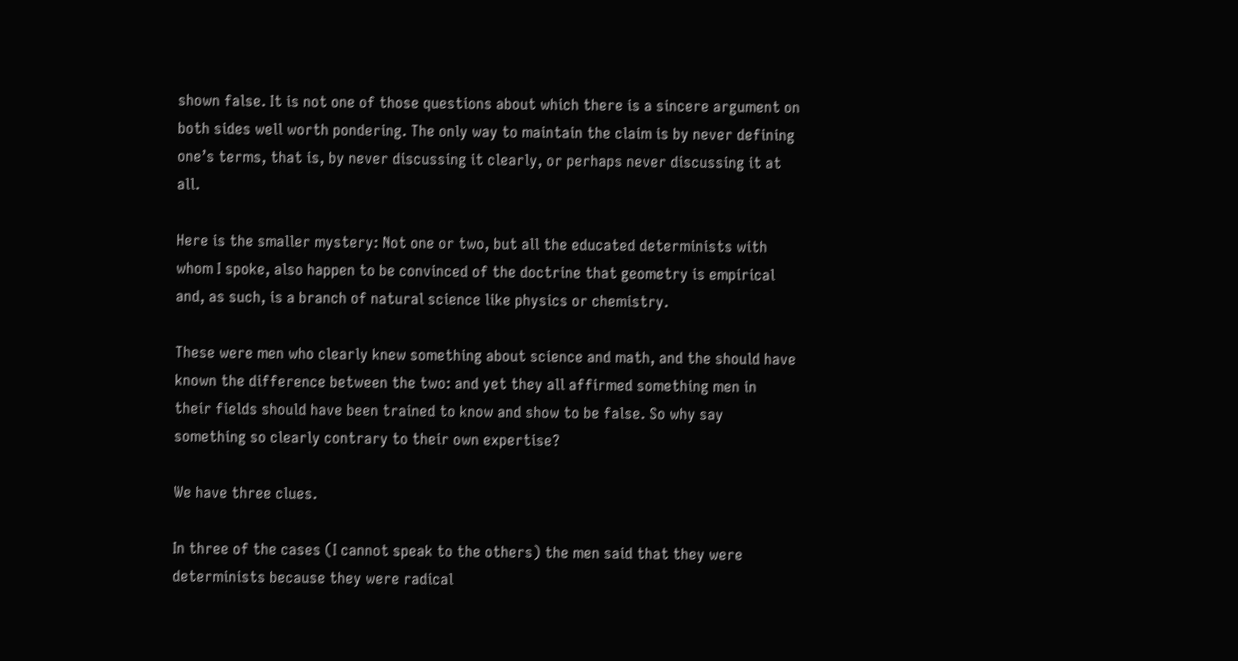shown false. It is not one of those questions about which there is a sincere argument on both sides well worth pondering. The only way to maintain the claim is by never defining one’s terms, that is, by never discussing it clearly, or perhaps never discussing it at all.

Here is the smaller mystery: Not one or two, but all the educated determinists with whom I spoke, also happen to be convinced of the doctrine that geometry is empirical and, as such, is a branch of natural science like physics or chemistry.

These were men who clearly knew something about science and math, and the should have known the difference between the two: and yet they all affirmed something men in their fields should have been trained to know and show to be false. So why say something so clearly contrary to their own expertise?

We have three clues.

In three of the cases (I cannot speak to the others) the men said that they were determinists because they were radical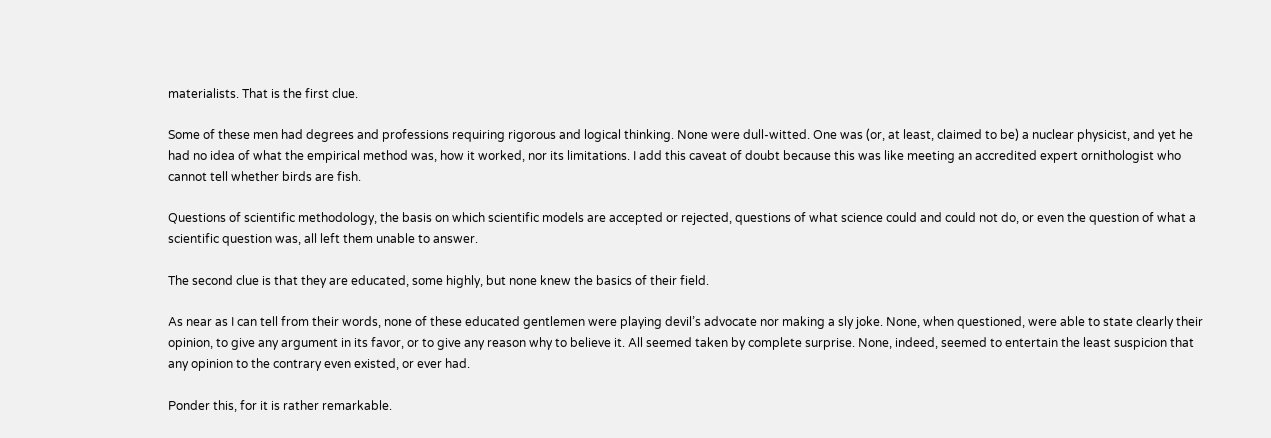materialists. That is the first clue.

Some of these men had degrees and professions requiring rigorous and logical thinking. None were dull-witted. One was (or, at least, claimed to be) a nuclear physicist, and yet he had no idea of what the empirical method was, how it worked, nor its limitations. I add this caveat of doubt because this was like meeting an accredited expert ornithologist who cannot tell whether birds are fish.

Questions of scientific methodology, the basis on which scientific models are accepted or rejected, questions of what science could and could not do, or even the question of what a scientific question was, all left them unable to answer.

The second clue is that they are educated, some highly, but none knew the basics of their field.

As near as I can tell from their words, none of these educated gentlemen were playing devil’s advocate nor making a sly joke. None, when questioned, were able to state clearly their opinion, to give any argument in its favor, or to give any reason why to believe it. All seemed taken by complete surprise. None, indeed, seemed to entertain the least suspicion that any opinion to the contrary even existed, or ever had.

Ponder this, for it is rather remarkable.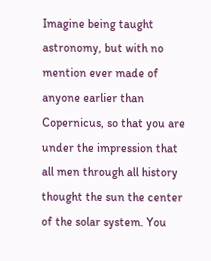Imagine being taught astronomy, but with no mention ever made of anyone earlier than Copernicus, so that you are under the impression that all men through all history thought the sun the center of the solar system. You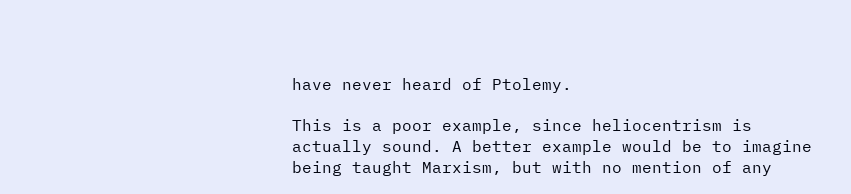have never heard of Ptolemy.

This is a poor example, since heliocentrism is actually sound. A better example would be to imagine being taught Marxism, but with no mention of any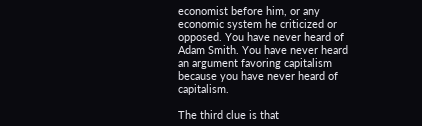economist before him, or any economic system he criticized or opposed. You have never heard of Adam Smith. You have never heard an argument favoring capitalism because you have never heard of capitalism.

The third clue is that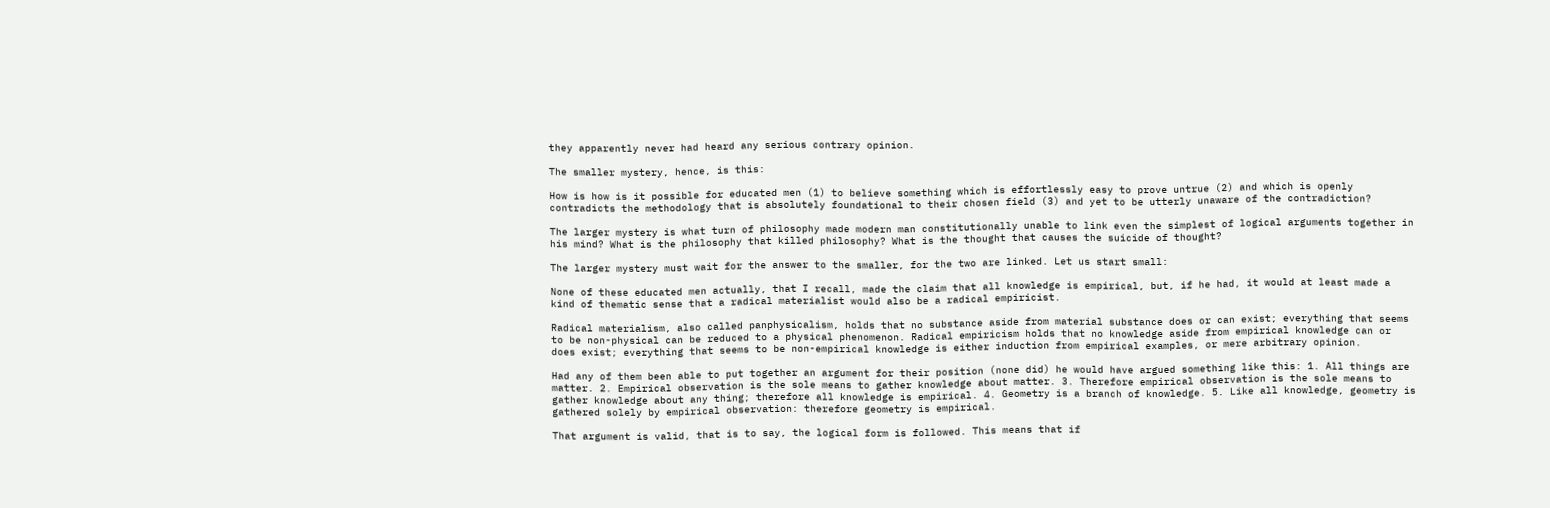they apparently never had heard any serious contrary opinion.

The smaller mystery, hence, is this:

How is how is it possible for educated men (1) to believe something which is effortlessly easy to prove untrue (2) and which is openly contradicts the methodology that is absolutely foundational to their chosen field (3) and yet to be utterly unaware of the contradiction?

The larger mystery is what turn of philosophy made modern man constitutionally unable to link even the simplest of logical arguments together in his mind? What is the philosophy that killed philosophy? What is the thought that causes the suicide of thought?

The larger mystery must wait for the answer to the smaller, for the two are linked. Let us start small:

None of these educated men actually, that I recall, made the claim that all knowledge is empirical, but, if he had, it would at least made a kind of thematic sense that a radical materialist would also be a radical empiricist.

Radical materialism, also called panphysicalism, holds that no substance aside from material substance does or can exist; everything that seems to be non-physical can be reduced to a physical phenomenon. Radical empiricism holds that no knowledge aside from empirical knowledge can or does exist; everything that seems to be non-empirical knowledge is either induction from empirical examples, or mere arbitrary opinion.

Had any of them been able to put together an argument for their position (none did) he would have argued something like this: 1. All things are matter. 2. Empirical observation is the sole means to gather knowledge about matter. 3. Therefore empirical observation is the sole means to gather knowledge about any thing; therefore all knowledge is empirical. 4. Geometry is a branch of knowledge. 5. Like all knowledge, geometry is gathered solely by empirical observation: therefore geometry is empirical.

That argument is valid, that is to say, the logical form is followed. This means that if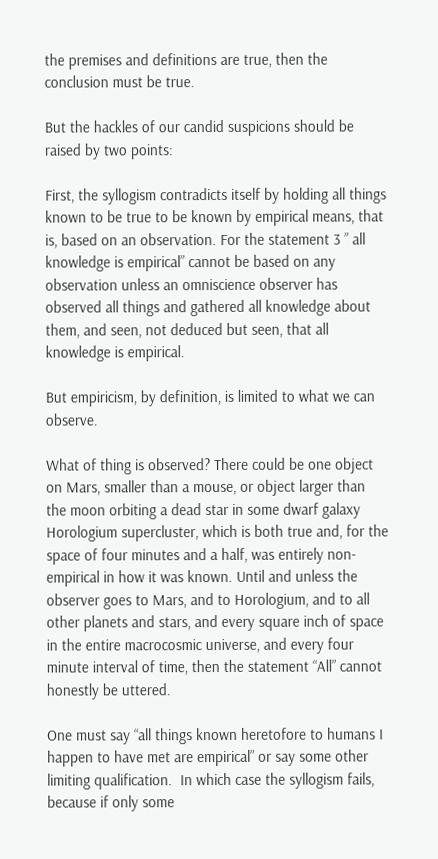the premises and definitions are true, then the conclusion must be true.

But the hackles of our candid suspicions should be raised by two points:

First, the syllogism contradicts itself by holding all things known to be true to be known by empirical means, that is, based on an observation. For the statement 3 ” all knowledge is empirical” cannot be based on any observation unless an omniscience observer has observed all things and gathered all knowledge about them, and seen, not deduced but seen, that all knowledge is empirical.

But empiricism, by definition, is limited to what we can observe.

What of thing is observed? There could be one object on Mars, smaller than a mouse, or object larger than the moon orbiting a dead star in some dwarf galaxy Horologium supercluster, which is both true and, for the space of four minutes and a half, was entirely non-empirical in how it was known. Until and unless the observer goes to Mars, and to Horologium, and to all other planets and stars, and every square inch of space in the entire macrocosmic universe, and every four minute interval of time, then the statement “All” cannot honestly be uttered.

One must say “all things known heretofore to humans I happen to have met are empirical” or say some other limiting qualification.  In which case the syllogism fails, because if only some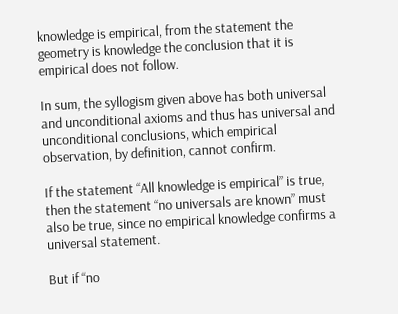knowledge is empirical, from the statement the geometry is knowledge the conclusion that it is empirical does not follow.

In sum, the syllogism given above has both universal and unconditional axioms and thus has universal and unconditional conclusions, which empirical observation, by definition, cannot confirm.

If the statement “All knowledge is empirical” is true, then the statement “no universals are known” must also be true, since no empirical knowledge confirms a universal statement.

But if “no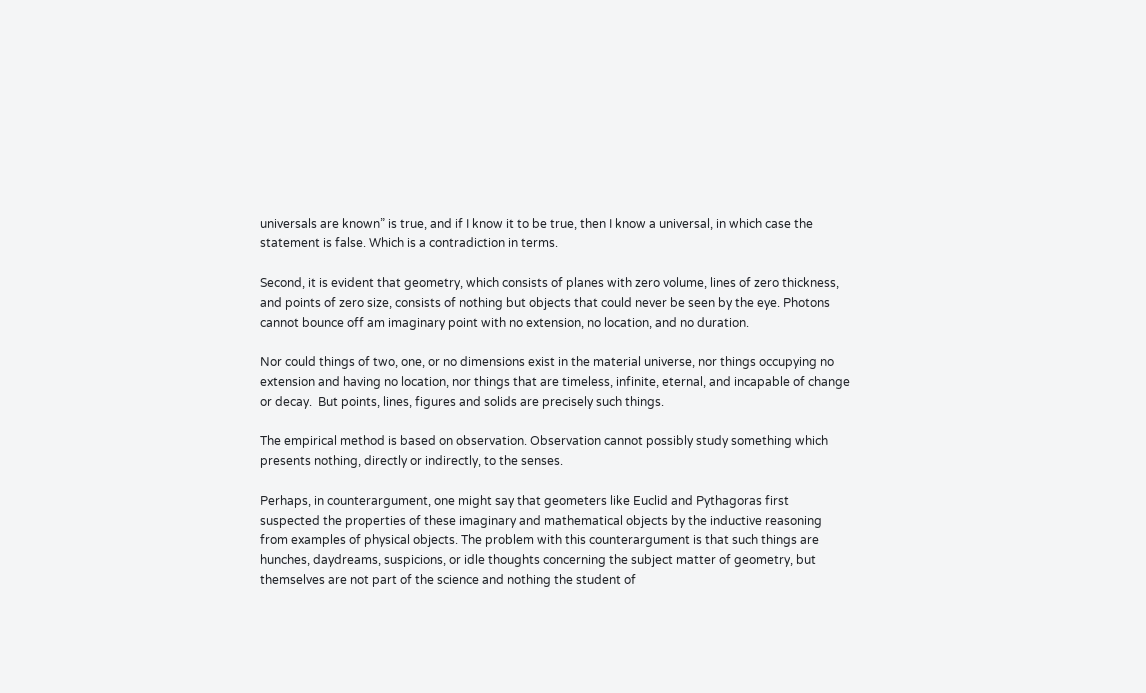universals are known” is true, and if I know it to be true, then I know a universal, in which case the statement is false. Which is a contradiction in terms.

Second, it is evident that geometry, which consists of planes with zero volume, lines of zero thickness, and points of zero size, consists of nothing but objects that could never be seen by the eye. Photons cannot bounce off am imaginary point with no extension, no location, and no duration.

Nor could things of two, one, or no dimensions exist in the material universe, nor things occupying no extension and having no location, nor things that are timeless, infinite, eternal, and incapable of change or decay.  But points, lines, figures and solids are precisely such things.

The empirical method is based on observation. Observation cannot possibly study something which presents nothing, directly or indirectly, to the senses.

Perhaps, in counterargument, one might say that geometers like Euclid and Pythagoras first suspected the properties of these imaginary and mathematical objects by the inductive reasoning from examples of physical objects. The problem with this counterargument is that such things are hunches, daydreams, suspicions, or idle thoughts concerning the subject matter of geometry, but themselves are not part of the science and nothing the student of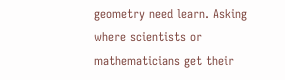geometry need learn. Asking where scientists or mathematicians get their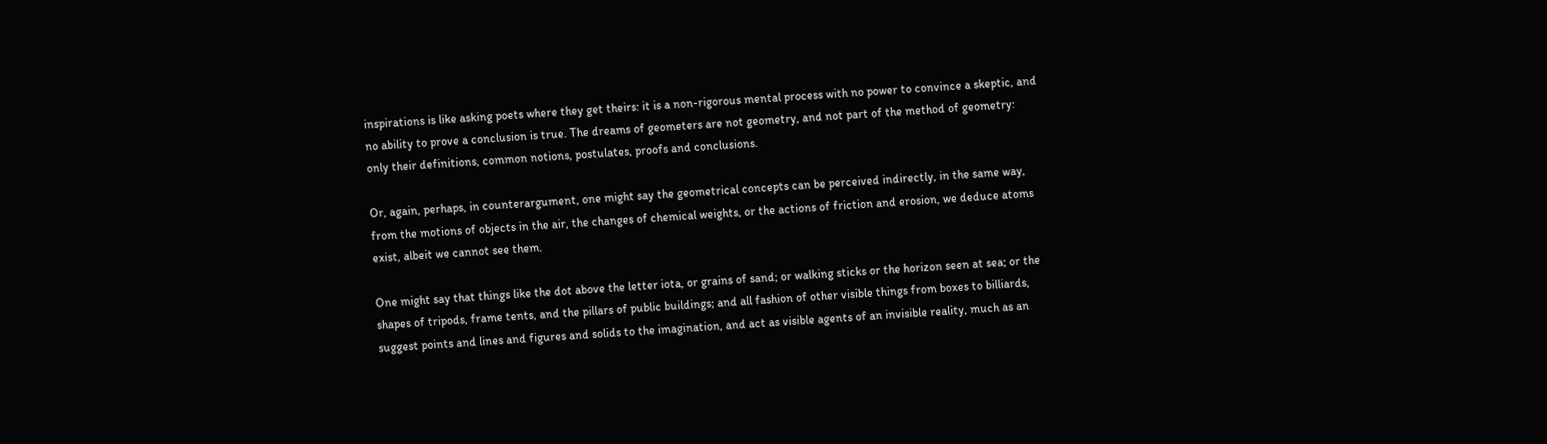inspirations is like asking poets where they get theirs: it is a non-rigorous mental process with no power to convince a skeptic, and no ability to prove a conclusion is true. The dreams of geometers are not geometry, and not part of the method of geometry: only their definitions, common notions, postulates, proofs and conclusions.

Or, again, perhaps, in counterargument, one might say the geometrical concepts can be perceived indirectly, in the same way, from the motions of objects in the air, the changes of chemical weights, or the actions of friction and erosion, we deduce atoms exist, albeit we cannot see them.

One might say that things like the dot above the letter iota, or grains of sand; or walking sticks or the horizon seen at sea; or the shapes of tripods, frame tents, and the pillars of public buildings; and all fashion of other visible things from boxes to billiards, suggest points and lines and figures and solids to the imagination, and act as visible agents of an invisible reality, much as an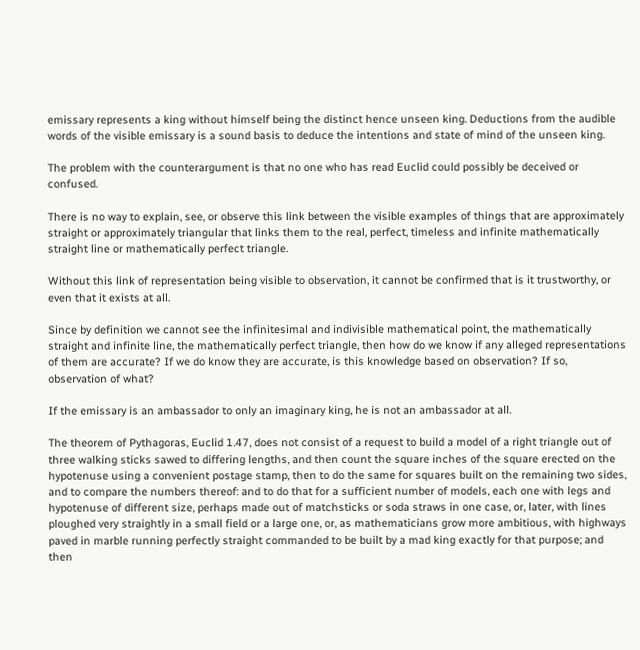emissary represents a king without himself being the distinct hence unseen king. Deductions from the audible words of the visible emissary is a sound basis to deduce the intentions and state of mind of the unseen king.

The problem with the counterargument is that no one who has read Euclid could possibly be deceived or confused.

There is no way to explain, see, or observe this link between the visible examples of things that are approximately straight or approximately triangular that links them to the real, perfect, timeless and infinite mathematically straight line or mathematically perfect triangle.

Without this link of representation being visible to observation, it cannot be confirmed that is it trustworthy, or even that it exists at all.

Since by definition we cannot see the infinitesimal and indivisible mathematical point, the mathematically straight and infinite line, the mathematically perfect triangle, then how do we know if any alleged representations of them are accurate? If we do know they are accurate, is this knowledge based on observation? If so, observation of what?

If the emissary is an ambassador to only an imaginary king, he is not an ambassador at all.

The theorem of Pythagoras, Euclid 1.47, does not consist of a request to build a model of a right triangle out of three walking sticks sawed to differing lengths, and then count the square inches of the square erected on the hypotenuse using a convenient postage stamp, then to do the same for squares built on the remaining two sides, and to compare the numbers thereof: and to do that for a sufficient number of models, each one with legs and hypotenuse of different size, perhaps made out of matchsticks or soda straws in one case, or, later, with lines ploughed very straightly in a small field or a large one, or, as mathematicians grow more ambitious, with highways paved in marble running perfectly straight commanded to be built by a mad king exactly for that purpose; and then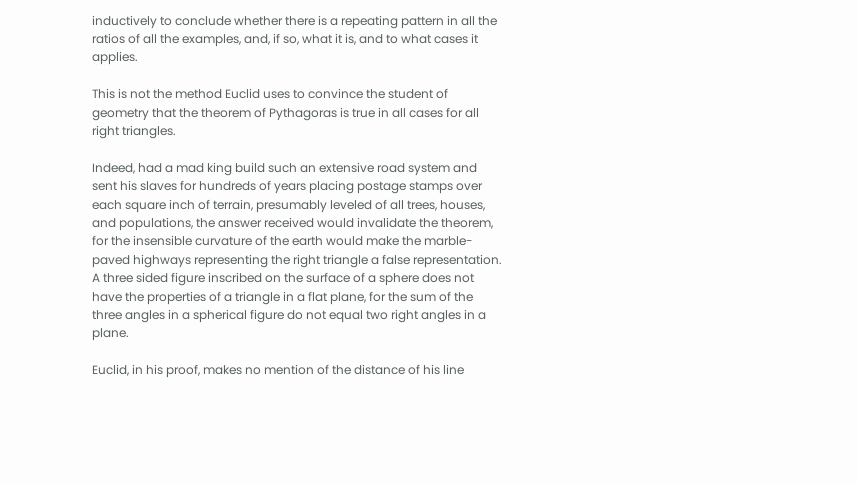inductively to conclude whether there is a repeating pattern in all the ratios of all the examples, and, if so, what it is, and to what cases it applies.

This is not the method Euclid uses to convince the student of geometry that the theorem of Pythagoras is true in all cases for all right triangles.

Indeed, had a mad king build such an extensive road system and sent his slaves for hundreds of years placing postage stamps over each square inch of terrain, presumably leveled of all trees, houses, and populations, the answer received would invalidate the theorem, for the insensible curvature of the earth would make the marble-paved highways representing the right triangle a false representation. A three sided figure inscribed on the surface of a sphere does not have the properties of a triangle in a flat plane, for the sum of the three angles in a spherical figure do not equal two right angles in a plane.

Euclid, in his proof, makes no mention of the distance of his line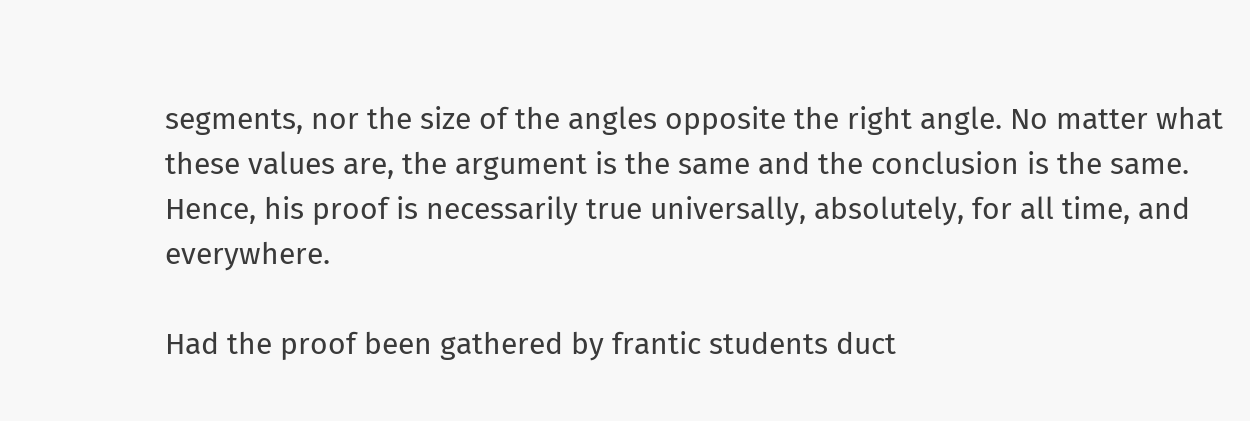segments, nor the size of the angles opposite the right angle. No matter what these values are, the argument is the same and the conclusion is the same. Hence, his proof is necessarily true universally, absolutely, for all time, and everywhere.

Had the proof been gathered by frantic students duct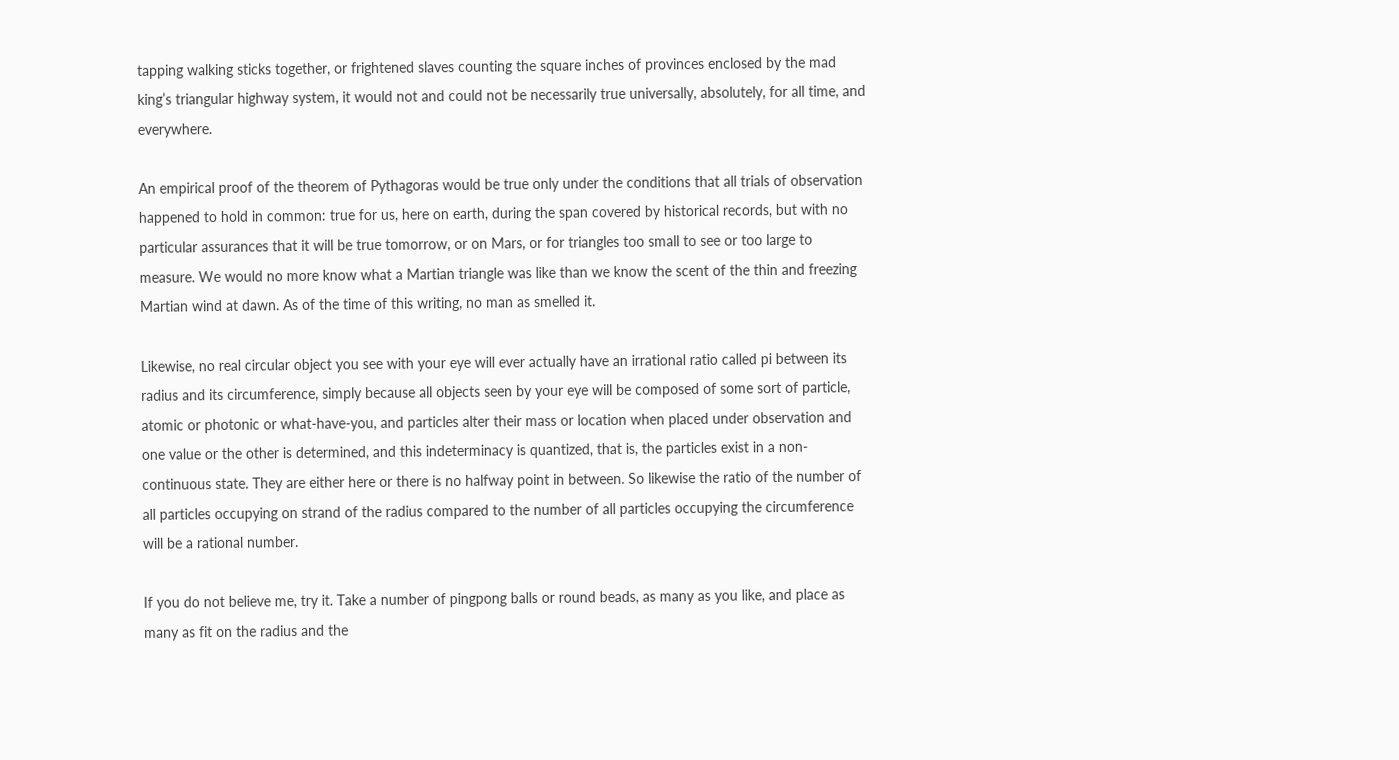tapping walking sticks together, or frightened slaves counting the square inches of provinces enclosed by the mad king’s triangular highway system, it would not and could not be necessarily true universally, absolutely, for all time, and everywhere.

An empirical proof of the theorem of Pythagoras would be true only under the conditions that all trials of observation happened to hold in common: true for us, here on earth, during the span covered by historical records, but with no particular assurances that it will be true tomorrow, or on Mars, or for triangles too small to see or too large to measure. We would no more know what a Martian triangle was like than we know the scent of the thin and freezing Martian wind at dawn. As of the time of this writing, no man as smelled it.

Likewise, no real circular object you see with your eye will ever actually have an irrational ratio called pi between its radius and its circumference, simply because all objects seen by your eye will be composed of some sort of particle, atomic or photonic or what-have-you, and particles alter their mass or location when placed under observation and one value or the other is determined, and this indeterminacy is quantized, that is, the particles exist in a non-continuous state. They are either here or there is no halfway point in between. So likewise the ratio of the number of all particles occupying on strand of the radius compared to the number of all particles occupying the circumference will be a rational number.

If you do not believe me, try it. Take a number of pingpong balls or round beads, as many as you like, and place as many as fit on the radius and the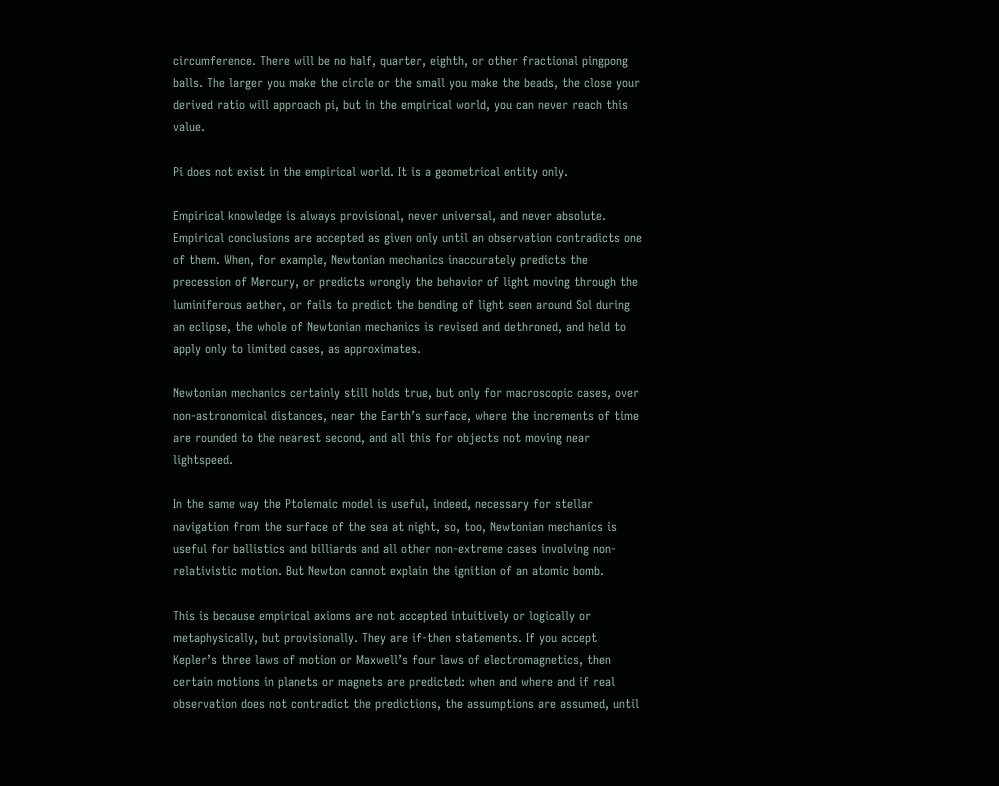circumference. There will be no half, quarter, eighth, or other fractional pingpong balls. The larger you make the circle or the small you make the beads, the close your derived ratio will approach pi, but in the empirical world, you can never reach this value.

Pi does not exist in the empirical world. It is a geometrical entity only.

Empirical knowledge is always provisional, never universal, and never absolute. Empirical conclusions are accepted as given only until an observation contradicts one of them. When, for example, Newtonian mechanics inaccurately predicts the precession of Mercury, or predicts wrongly the behavior of light moving through the luminiferous aether, or fails to predict the bending of light seen around Sol during an eclipse, the whole of Newtonian mechanics is revised and dethroned, and held to apply only to limited cases, as approximates.

Newtonian mechanics certainly still holds true, but only for macroscopic cases, over non-astronomical distances, near the Earth’s surface, where the increments of time are rounded to the nearest second, and all this for objects not moving near lightspeed.

In the same way the Ptolemaic model is useful, indeed, necessary for stellar navigation from the surface of the sea at night, so, too, Newtonian mechanics is useful for ballistics and billiards and all other non-extreme cases involving non-relativistic motion. But Newton cannot explain the ignition of an atomic bomb.

This is because empirical axioms are not accepted intuitively or logically or metaphysically, but provisionally. They are if-then statements. If you accept Kepler’s three laws of motion or Maxwell’s four laws of electromagnetics, then certain motions in planets or magnets are predicted: when and where and if real observation does not contradict the predictions, the assumptions are assumed, until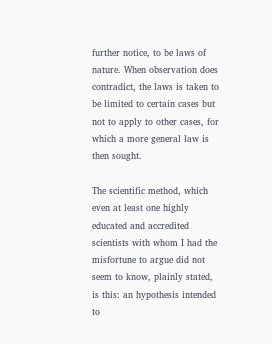further notice, to be laws of nature. When observation does contradict, the laws is taken to be limited to certain cases but not to apply to other cases, for which a more general law is then sought.

The scientific method, which even at least one highly educated and accredited scientists with whom I had the misfortune to argue did not seem to know, plainly stated, is this: an hypothesis intended to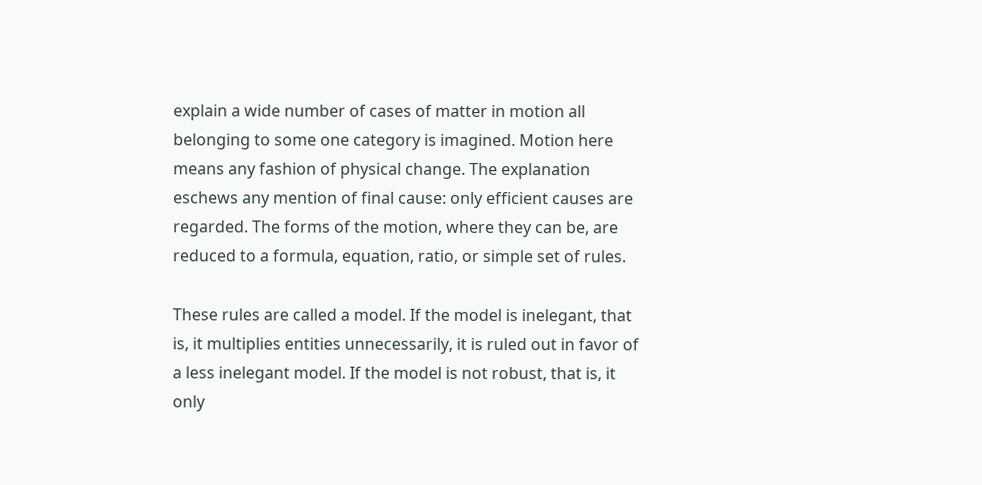explain a wide number of cases of matter in motion all belonging to some one category is imagined. Motion here means any fashion of physical change. The explanation eschews any mention of final cause: only efficient causes are regarded. The forms of the motion, where they can be, are reduced to a formula, equation, ratio, or simple set of rules.

These rules are called a model. If the model is inelegant, that is, it multiplies entities unnecessarily, it is ruled out in favor of a less inelegant model. If the model is not robust, that is, it only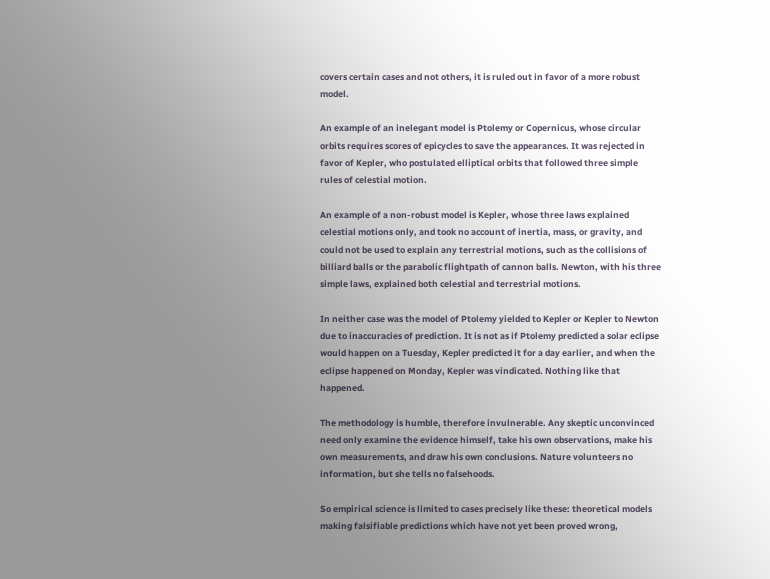covers certain cases and not others, it is ruled out in favor of a more robust model.

An example of an inelegant model is Ptolemy or Copernicus, whose circular orbits requires scores of epicycles to save the appearances. It was rejected in favor of Kepler, who postulated elliptical orbits that followed three simple rules of celestial motion.

An example of a non-robust model is Kepler, whose three laws explained celestial motions only, and took no account of inertia, mass, or gravity, and could not be used to explain any terrestrial motions, such as the collisions of billiard balls or the parabolic flightpath of cannon balls. Newton, with his three simple laws, explained both celestial and terrestrial motions.

In neither case was the model of Ptolemy yielded to Kepler or Kepler to Newton due to inaccuracies of prediction. It is not as if Ptolemy predicted a solar eclipse would happen on a Tuesday, Kepler predicted it for a day earlier, and when the eclipse happened on Monday, Kepler was vindicated. Nothing like that happened.

The methodology is humble, therefore invulnerable. Any skeptic unconvinced need only examine the evidence himself, take his own observations, make his own measurements, and draw his own conclusions. Nature volunteers no information, but she tells no falsehoods.

So empirical science is limited to cases precisely like these: theoretical models making falsifiable predictions which have not yet been proved wrong,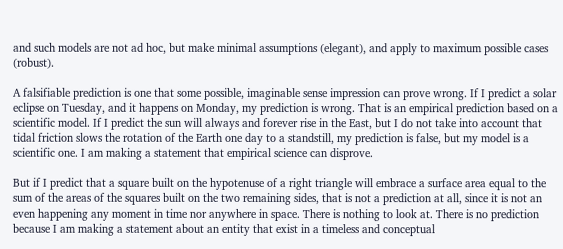and such models are not ad hoc, but make minimal assumptions (elegant), and apply to maximum possible cases (robust).

A falsifiable prediction is one that some possible, imaginable sense impression can prove wrong. If I predict a solar eclipse on Tuesday, and it happens on Monday, my prediction is wrong. That is an empirical prediction based on a scientific model. If I predict the sun will always and forever rise in the East, but I do not take into account that tidal friction slows the rotation of the Earth one day to a standstill, my prediction is false, but my model is a scientific one. I am making a statement that empirical science can disprove.

But if I predict that a square built on the hypotenuse of a right triangle will embrace a surface area equal to the sum of the areas of the squares built on the two remaining sides, that is not a prediction at all, since it is not an even happening any moment in time nor anywhere in space. There is nothing to look at. There is no prediction because I am making a statement about an entity that exist in a timeless and conceptual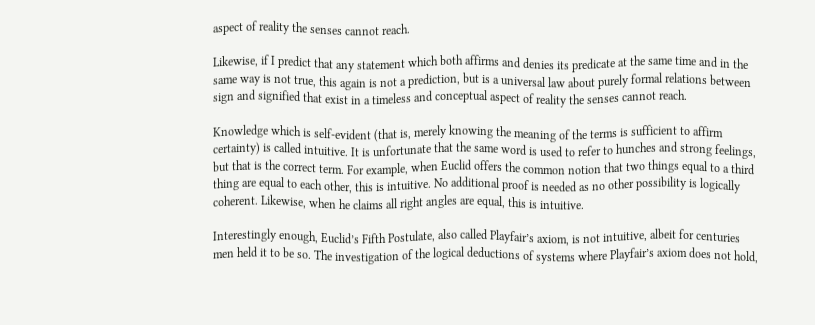aspect of reality the senses cannot reach.

Likewise, if I predict that any statement which both affirms and denies its predicate at the same time and in the same way is not true, this again is not a prediction, but is a universal law about purely formal relations between sign and signified that exist in a timeless and conceptual aspect of reality the senses cannot reach.

Knowledge which is self-evident (that is, merely knowing the meaning of the terms is sufficient to affirm certainty) is called intuitive. It is unfortunate that the same word is used to refer to hunches and strong feelings, but that is the correct term. For example, when Euclid offers the common notion that two things equal to a third thing are equal to each other, this is intuitive. No additional proof is needed as no other possibility is logically coherent. Likewise, when he claims all right angles are equal, this is intuitive.

Interestingly enough, Euclid’s Fifth Postulate, also called Playfair’s axiom, is not intuitive, albeit for centuries men held it to be so. The investigation of the logical deductions of systems where Playfair’s axiom does not hold,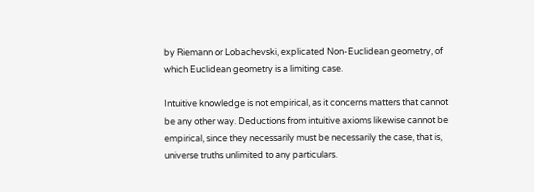by Riemann or Lobachevski, explicated Non-Euclidean geometry, of which Euclidean geometry is a limiting case.

Intuitive knowledge is not empirical, as it concerns matters that cannot be any other way. Deductions from intuitive axioms likewise cannot be empirical, since they necessarily must be necessarily the case, that is, universe truths unlimited to any particulars.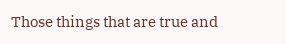Those things that are true and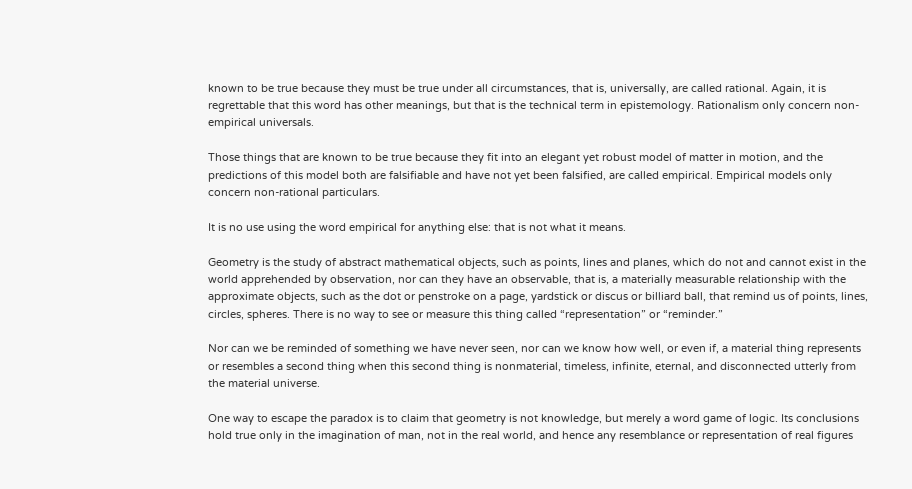known to be true because they must be true under all circumstances, that is, universally, are called rational. Again, it is regrettable that this word has other meanings, but that is the technical term in epistemology. Rationalism only concern non-empirical universals.

Those things that are known to be true because they fit into an elegant yet robust model of matter in motion, and the predictions of this model both are falsifiable and have not yet been falsified, are called empirical. Empirical models only concern non-rational particulars.

It is no use using the word empirical for anything else: that is not what it means.

Geometry is the study of abstract mathematical objects, such as points, lines and planes, which do not and cannot exist in the world apprehended by observation, nor can they have an observable, that is, a materially measurable relationship with the approximate objects, such as the dot or penstroke on a page, yardstick or discus or billiard ball, that remind us of points, lines, circles, spheres. There is no way to see or measure this thing called “representation” or “reminder.”

Nor can we be reminded of something we have never seen, nor can we know how well, or even if, a material thing represents or resembles a second thing when this second thing is nonmaterial, timeless, infinite, eternal, and disconnected utterly from the material universe.

One way to escape the paradox is to claim that geometry is not knowledge, but merely a word game of logic. Its conclusions hold true only in the imagination of man, not in the real world, and hence any resemblance or representation of real figures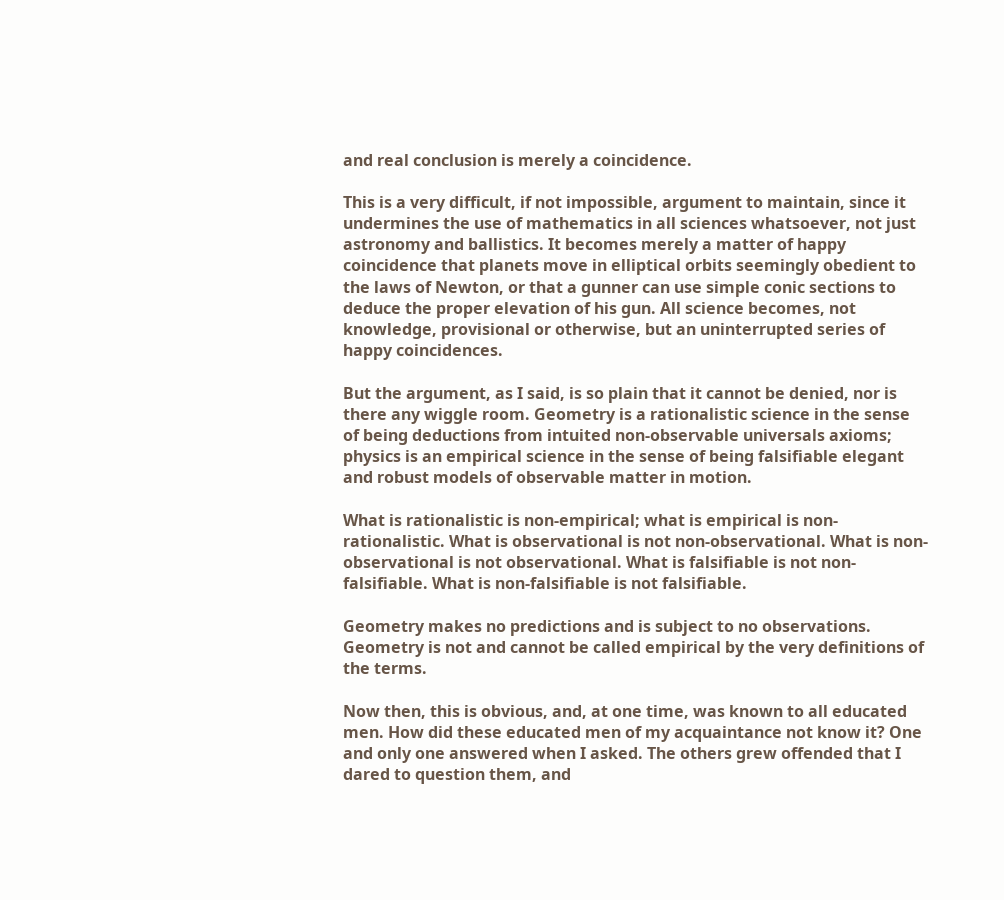and real conclusion is merely a coincidence.

This is a very difficult, if not impossible, argument to maintain, since it undermines the use of mathematics in all sciences whatsoever, not just astronomy and ballistics. It becomes merely a matter of happy coincidence that planets move in elliptical orbits seemingly obedient to the laws of Newton, or that a gunner can use simple conic sections to deduce the proper elevation of his gun. All science becomes, not knowledge, provisional or otherwise, but an uninterrupted series of happy coincidences.

But the argument, as I said, is so plain that it cannot be denied, nor is there any wiggle room. Geometry is a rationalistic science in the sense of being deductions from intuited non-observable universals axioms; physics is an empirical science in the sense of being falsifiable elegant and robust models of observable matter in motion.

What is rationalistic is non-empirical; what is empirical is non- rationalistic. What is observational is not non-observational. What is non-observational is not observational. What is falsifiable is not non-falsifiable. What is non-falsifiable is not falsifiable.

Geometry makes no predictions and is subject to no observations. Geometry is not and cannot be called empirical by the very definitions of the terms.

Now then, this is obvious, and, at one time, was known to all educated men. How did these educated men of my acquaintance not know it? One and only one answered when I asked. The others grew offended that I dared to question them, and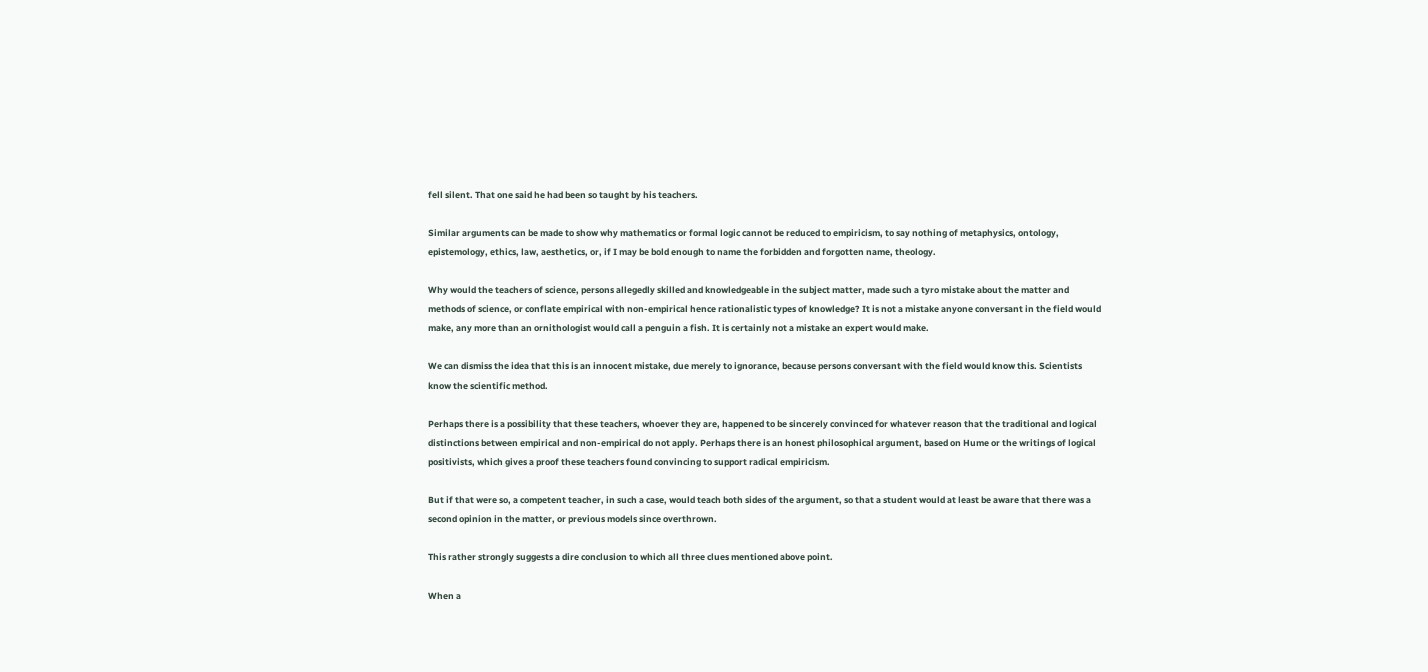fell silent. That one said he had been so taught by his teachers.

Similar arguments can be made to show why mathematics or formal logic cannot be reduced to empiricism, to say nothing of metaphysics, ontology, epistemology, ethics, law, aesthetics, or, if I may be bold enough to name the forbidden and forgotten name, theology.

Why would the teachers of science, persons allegedly skilled and knowledgeable in the subject matter, made such a tyro mistake about the matter and methods of science, or conflate empirical with non-empirical hence rationalistic types of knowledge? It is not a mistake anyone conversant in the field would make, any more than an ornithologist would call a penguin a fish. It is certainly not a mistake an expert would make.

We can dismiss the idea that this is an innocent mistake, due merely to ignorance, because persons conversant with the field would know this. Scientists know the scientific method.

Perhaps there is a possibility that these teachers, whoever they are, happened to be sincerely convinced for whatever reason that the traditional and logical distinctions between empirical and non-empirical do not apply. Perhaps there is an honest philosophical argument, based on Hume or the writings of logical positivists, which gives a proof these teachers found convincing to support radical empiricism.

But if that were so, a competent teacher, in such a case, would teach both sides of the argument, so that a student would at least be aware that there was a second opinion in the matter, or previous models since overthrown.

This rather strongly suggests a dire conclusion to which all three clues mentioned above point.

When a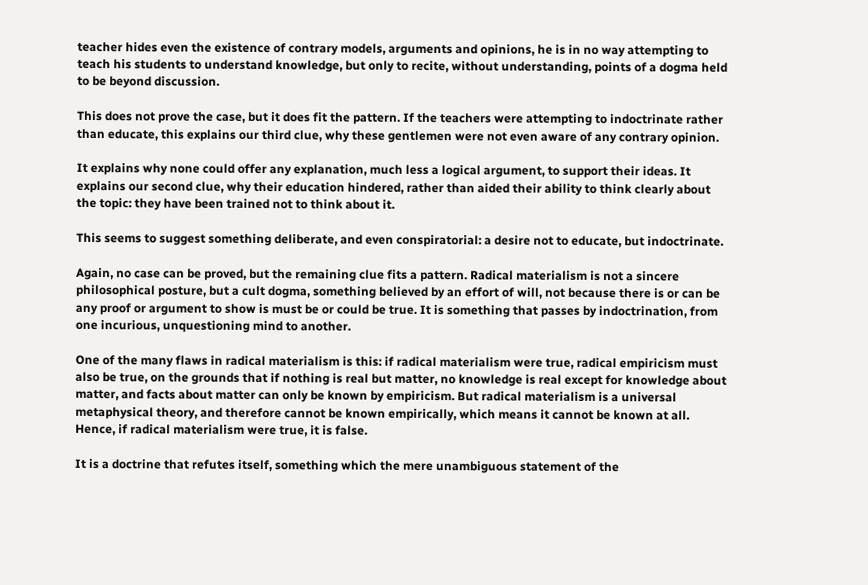teacher hides even the existence of contrary models, arguments and opinions, he is in no way attempting to teach his students to understand knowledge, but only to recite, without understanding, points of a dogma held to be beyond discussion.

This does not prove the case, but it does fit the pattern. If the teachers were attempting to indoctrinate rather than educate, this explains our third clue, why these gentlemen were not even aware of any contrary opinion.

It explains why none could offer any explanation, much less a logical argument, to support their ideas. It explains our second clue, why their education hindered, rather than aided their ability to think clearly about the topic: they have been trained not to think about it.

This seems to suggest something deliberate, and even conspiratorial: a desire not to educate, but indoctrinate.

Again, no case can be proved, but the remaining clue fits a pattern. Radical materialism is not a sincere philosophical posture, but a cult dogma, something believed by an effort of will, not because there is or can be any proof or argument to show is must be or could be true. It is something that passes by indoctrination, from one incurious, unquestioning mind to another.

One of the many flaws in radical materialism is this: if radical materialism were true, radical empiricism must also be true, on the grounds that if nothing is real but matter, no knowledge is real except for knowledge about matter, and facts about matter can only be known by empiricism. But radical materialism is a universal metaphysical theory, and therefore cannot be known empirically, which means it cannot be known at all. Hence, if radical materialism were true, it is false.

It is a doctrine that refutes itself, something which the mere unambiguous statement of the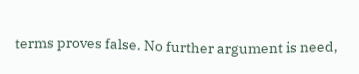terms proves false. No further argument is need,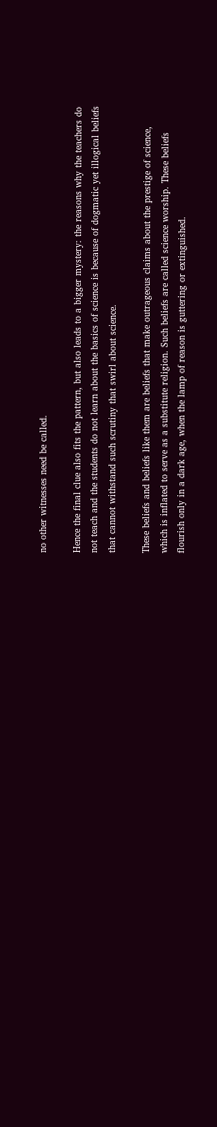no other witnesses need be called.

Hence the final clue also fits the pattern, but also leads to a bigger mystery: the reasons why the teachers do not teach and the students do not learn about the basics of science is because of dogmatic yet illogical beliefs that cannot withstand such scrutiny that swirl about science.

These beliefs and beliefs like them are beliefs that make outrageous claims about the prestige of science, which is inflated to serve as a substitute religion. Such beliefs are called science worship. These beliefs flourish only in a dark age, when the lamp of reason is guttering or extinguished.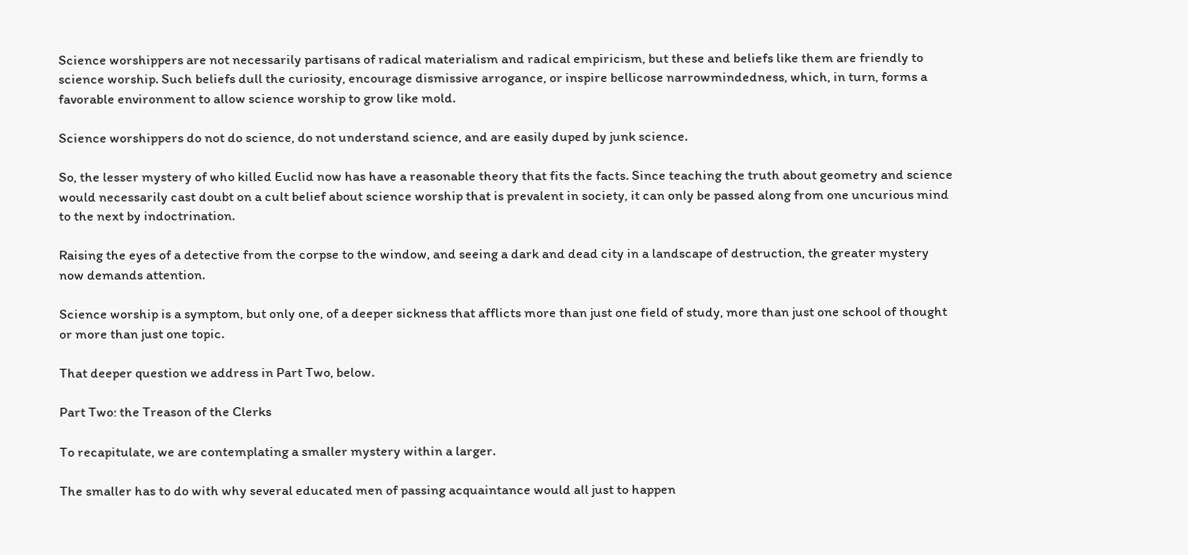Science worshippers are not necessarily partisans of radical materialism and radical empiricism, but these and beliefs like them are friendly to science worship. Such beliefs dull the curiosity, encourage dismissive arrogance, or inspire bellicose narrowmindedness, which, in turn, forms a favorable environment to allow science worship to grow like mold.

Science worshippers do not do science, do not understand science, and are easily duped by junk science.

So, the lesser mystery of who killed Euclid now has have a reasonable theory that fits the facts. Since teaching the truth about geometry and science would necessarily cast doubt on a cult belief about science worship that is prevalent in society, it can only be passed along from one uncurious mind to the next by indoctrination.

Raising the eyes of a detective from the corpse to the window, and seeing a dark and dead city in a landscape of destruction, the greater mystery now demands attention.

Science worship is a symptom, but only one, of a deeper sickness that afflicts more than just one field of study, more than just one school of thought or more than just one topic.

That deeper question we address in Part Two, below.

Part Two: the Treason of the Clerks

To recapitulate, we are contemplating a smaller mystery within a larger.

The smaller has to do with why several educated men of passing acquaintance would all just to happen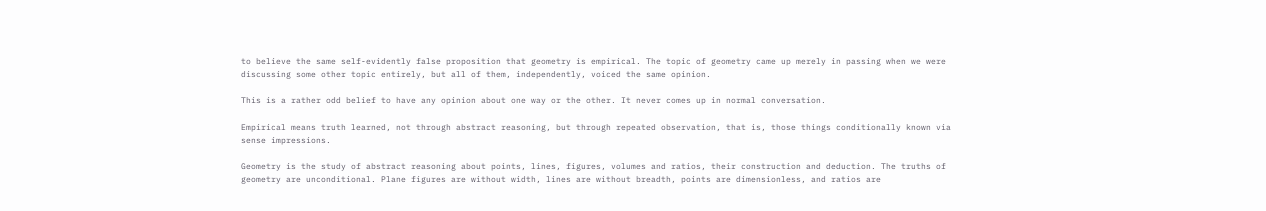to believe the same self-evidently false proposition that geometry is empirical. The topic of geometry came up merely in passing when we were discussing some other topic entirely, but all of them, independently, voiced the same opinion.

This is a rather odd belief to have any opinion about one way or the other. It never comes up in normal conversation.

Empirical means truth learned, not through abstract reasoning, but through repeated observation, that is, those things conditionally known via sense impressions.

Geometry is the study of abstract reasoning about points, lines, figures, volumes and ratios, their construction and deduction. The truths of geometry are unconditional. Plane figures are without width, lines are without breadth, points are dimensionless, and ratios are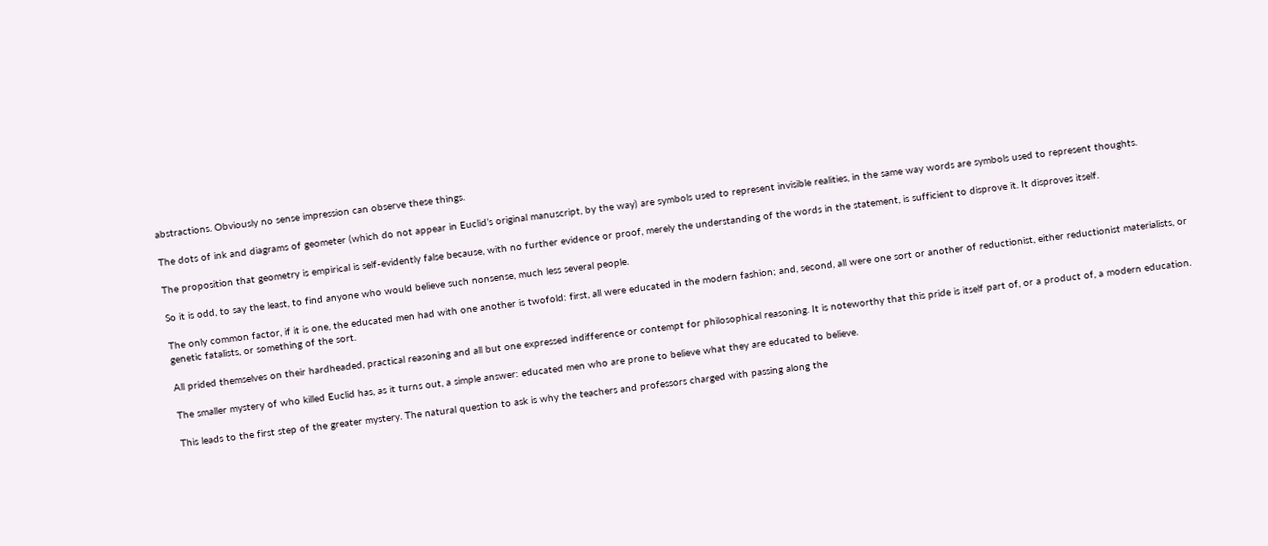abstractions. Obviously no sense impression can observe these things.

The dots of ink and diagrams of geometer (which do not appear in Euclid’s original manuscript, by the way) are symbols used to represent invisible realities, in the same way words are symbols used to represent thoughts.

The proposition that geometry is empirical is self-evidently false because, with no further evidence or proof, merely the understanding of the words in the statement, is sufficient to disprove it. It disproves itself.

So it is odd, to say the least, to find anyone who would believe such nonsense, much less several people.

The only common factor, if it is one, the educated men had with one another is twofold: first, all were educated in the modern fashion; and, second, all were one sort or another of reductionist, either reductionist materialists, or genetic fatalists, or something of the sort.

All prided themselves on their hardheaded, practical reasoning and all but one expressed indifference or contempt for philosophical reasoning. It is noteworthy that this pride is itself part of, or a product of, a modern education.

The smaller mystery of who killed Euclid has, as it turns out, a simple answer: educated men who are prone to believe what they are educated to believe.

This leads to the first step of the greater mystery. The natural question to ask is why the teachers and professors charged with passing along the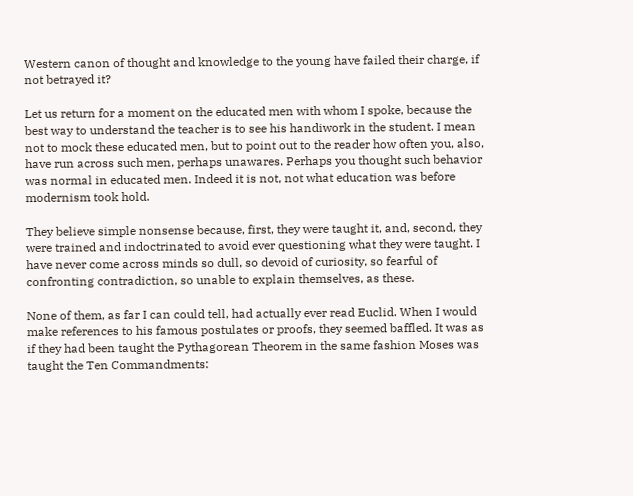Western canon of thought and knowledge to the young have failed their charge, if not betrayed it?

Let us return for a moment on the educated men with whom I spoke, because the best way to understand the teacher is to see his handiwork in the student. I mean not to mock these educated men, but to point out to the reader how often you, also, have run across such men, perhaps unawares. Perhaps you thought such behavior was normal in educated men. Indeed it is not, not what education was before modernism took hold.

They believe simple nonsense because, first, they were taught it, and, second, they were trained and indoctrinated to avoid ever questioning what they were taught. I have never come across minds so dull, so devoid of curiosity, so fearful of confronting contradiction, so unable to explain themselves, as these.

None of them, as far I can could tell, had actually ever read Euclid. When I would make references to his famous postulates or proofs, they seemed baffled. It was as if they had been taught the Pythagorean Theorem in the same fashion Moses was taught the Ten Commandments: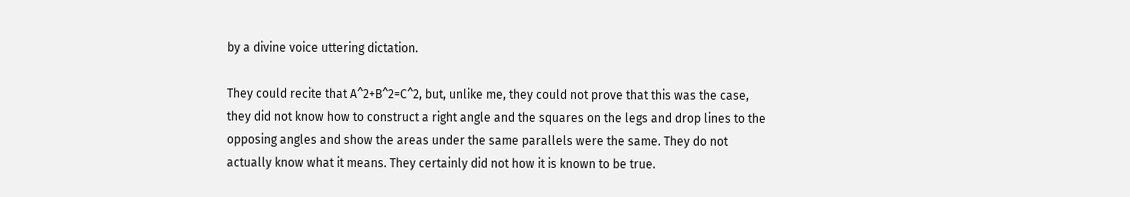by a divine voice uttering dictation.

They could recite that A^2+B^2=C^2, but, unlike me, they could not prove that this was the case, they did not know how to construct a right angle and the squares on the legs and drop lines to the opposing angles and show the areas under the same parallels were the same. They do not actually know what it means. They certainly did not how it is known to be true.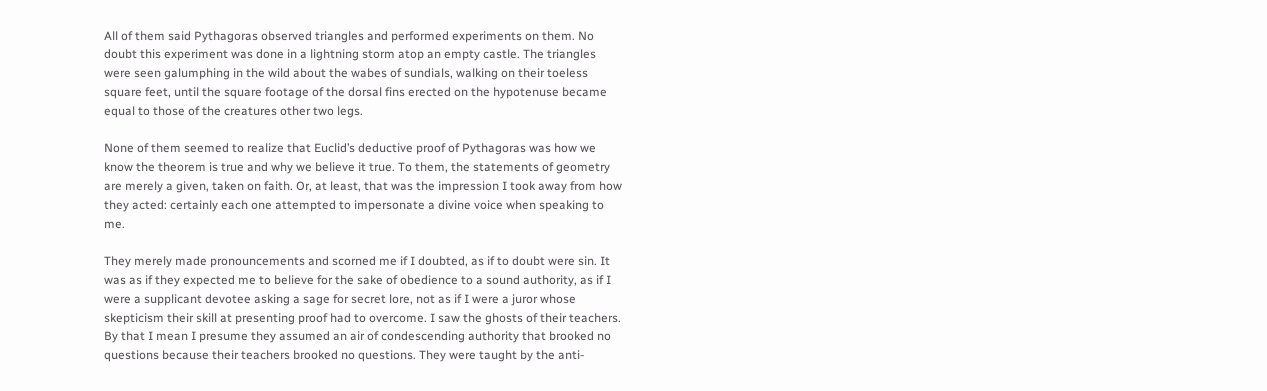All of them said Pythagoras observed triangles and performed experiments on them. No doubt this experiment was done in a lightning storm atop an empty castle. The triangles were seen galumphing in the wild about the wabes of sundials, walking on their toeless square feet, until the square footage of the dorsal fins erected on the hypotenuse became equal to those of the creatures other two legs.

None of them seemed to realize that Euclid’s deductive proof of Pythagoras was how we know the theorem is true and why we believe it true. To them, the statements of geometry are merely a given, taken on faith. Or, at least, that was the impression I took away from how they acted: certainly each one attempted to impersonate a divine voice when speaking to me.

They merely made pronouncements and scorned me if I doubted, as if to doubt were sin. It was as if they expected me to believe for the sake of obedience to a sound authority, as if I were a supplicant devotee asking a sage for secret lore, not as if I were a juror whose skepticism their skill at presenting proof had to overcome. I saw the ghosts of their teachers. By that I mean I presume they assumed an air of condescending authority that brooked no questions because their teachers brooked no questions. They were taught by the anti-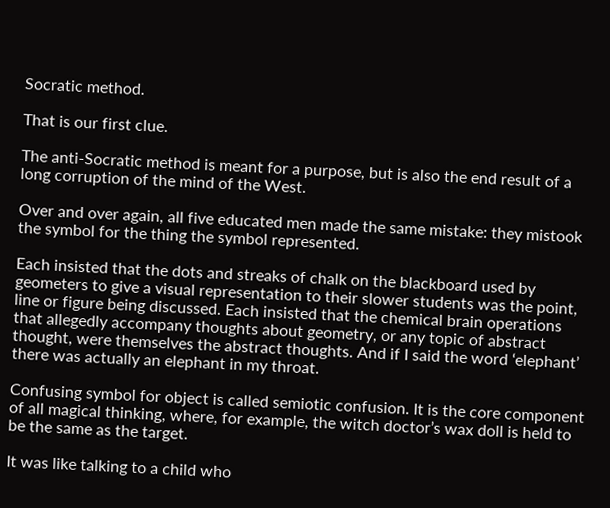Socratic method.

That is our first clue.

The anti-Socratic method is meant for a purpose, but is also the end result of a long corruption of the mind of the West.

Over and over again, all five educated men made the same mistake: they mistook the symbol for the thing the symbol represented.

Each insisted that the dots and streaks of chalk on the blackboard used by geometers to give a visual representation to their slower students was the point, line or figure being discussed. Each insisted that the chemical brain operations that allegedly accompany thoughts about geometry, or any topic of abstract thought, were themselves the abstract thoughts. And if I said the word ‘elephant’ there was actually an elephant in my throat.

Confusing symbol for object is called semiotic confusion. It is the core component of all magical thinking, where, for example, the witch doctor’s wax doll is held to be the same as the target.

It was like talking to a child who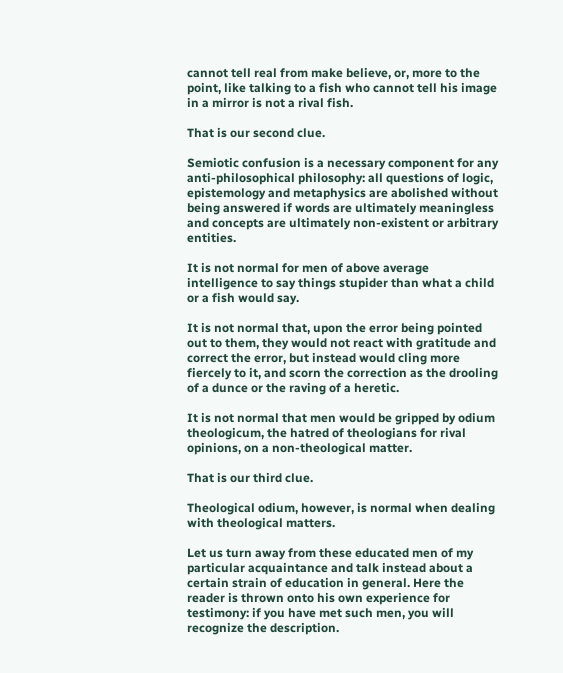cannot tell real from make believe, or, more to the point, like talking to a fish who cannot tell his image in a mirror is not a rival fish.

That is our second clue.

Semiotic confusion is a necessary component for any anti-philosophical philosophy: all questions of logic, epistemology and metaphysics are abolished without being answered if words are ultimately meaningless and concepts are ultimately non-existent or arbitrary entities.

It is not normal for men of above average intelligence to say things stupider than what a child or a fish would say.

It is not normal that, upon the error being pointed out to them, they would not react with gratitude and correct the error, but instead would cling more fiercely to it, and scorn the correction as the drooling of a dunce or the raving of a heretic.

It is not normal that men would be gripped by odium theologicum, the hatred of theologians for rival opinions, on a non-theological matter.

That is our third clue.

Theological odium, however, is normal when dealing with theological matters.

Let us turn away from these educated men of my particular acquaintance and talk instead about a certain strain of education in general. Here the reader is thrown onto his own experience for testimony: if you have met such men, you will recognize the description.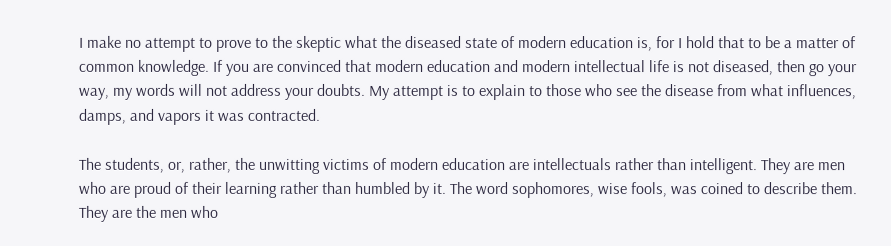I make no attempt to prove to the skeptic what the diseased state of modern education is, for I hold that to be a matter of common knowledge. If you are convinced that modern education and modern intellectual life is not diseased, then go your way, my words will not address your doubts. My attempt is to explain to those who see the disease from what influences, damps, and vapors it was contracted.

The students, or, rather, the unwitting victims of modern education are intellectuals rather than intelligent. They are men who are proud of their learning rather than humbled by it. The word sophomores, wise fools, was coined to describe them. They are the men who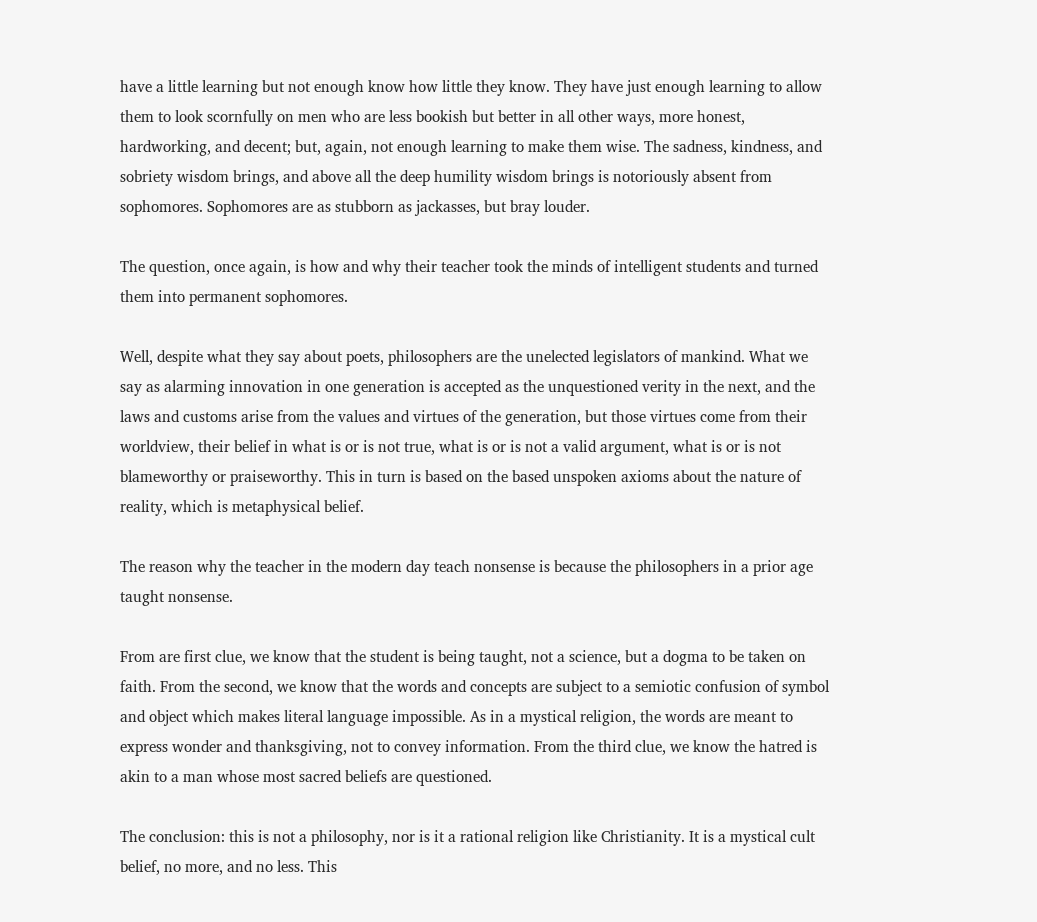have a little learning but not enough know how little they know. They have just enough learning to allow them to look scornfully on men who are less bookish but better in all other ways, more honest, hardworking, and decent; but, again, not enough learning to make them wise. The sadness, kindness, and sobriety wisdom brings, and above all the deep humility wisdom brings is notoriously absent from sophomores. Sophomores are as stubborn as jackasses, but bray louder.

The question, once again, is how and why their teacher took the minds of intelligent students and turned them into permanent sophomores.

Well, despite what they say about poets, philosophers are the unelected legislators of mankind. What we say as alarming innovation in one generation is accepted as the unquestioned verity in the next, and the laws and customs arise from the values and virtues of the generation, but those virtues come from their worldview, their belief in what is or is not true, what is or is not a valid argument, what is or is not blameworthy or praiseworthy. This in turn is based on the based unspoken axioms about the nature of reality, which is metaphysical belief.

The reason why the teacher in the modern day teach nonsense is because the philosophers in a prior age taught nonsense.

From are first clue, we know that the student is being taught, not a science, but a dogma to be taken on faith. From the second, we know that the words and concepts are subject to a semiotic confusion of symbol and object which makes literal language impossible. As in a mystical religion, the words are meant to express wonder and thanksgiving, not to convey information. From the third clue, we know the hatred is akin to a man whose most sacred beliefs are questioned.

The conclusion: this is not a philosophy, nor is it a rational religion like Christianity. It is a mystical cult belief, no more, and no less. This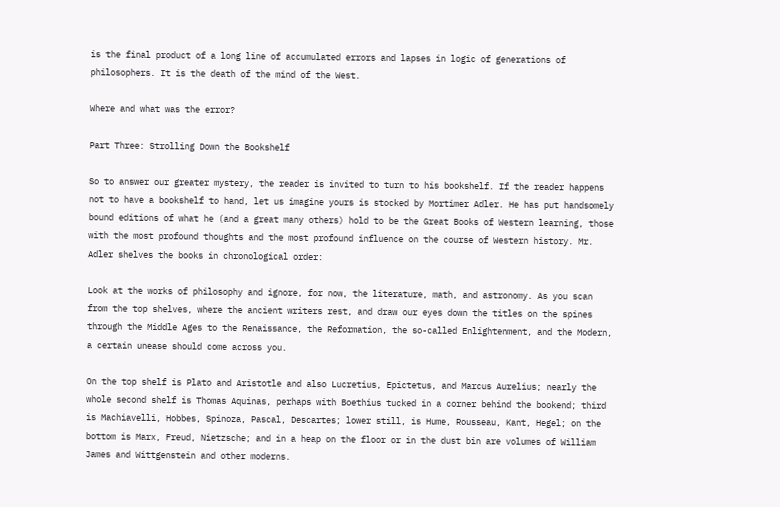is the final product of a long line of accumulated errors and lapses in logic of generations of philosophers. It is the death of the mind of the West.

Where and what was the error?

Part Three: Strolling Down the Bookshelf

So to answer our greater mystery, the reader is invited to turn to his bookshelf. If the reader happens not to have a bookshelf to hand, let us imagine yours is stocked by Mortimer Adler. He has put handsomely bound editions of what he (and a great many others) hold to be the Great Books of Western learning, those with the most profound thoughts and the most profound influence on the course of Western history. Mr. Adler shelves the books in chronological order:

Look at the works of philosophy and ignore, for now, the literature, math, and astronomy. As you scan from the top shelves, where the ancient writers rest, and draw our eyes down the titles on the spines through the Middle Ages to the Renaissance, the Reformation, the so-called Enlightenment, and the Modern, a certain unease should come across you.

On the top shelf is Plato and Aristotle and also Lucretius, Epictetus, and Marcus Aurelius; nearly the whole second shelf is Thomas Aquinas, perhaps with Boethius tucked in a corner behind the bookend; third is Machiavelli, Hobbes, Spinoza, Pascal, Descartes; lower still, is Hume, Rousseau, Kant, Hegel; on the bottom is Marx, Freud, Nietzsche; and in a heap on the floor or in the dust bin are volumes of William James and Wittgenstein and other moderns.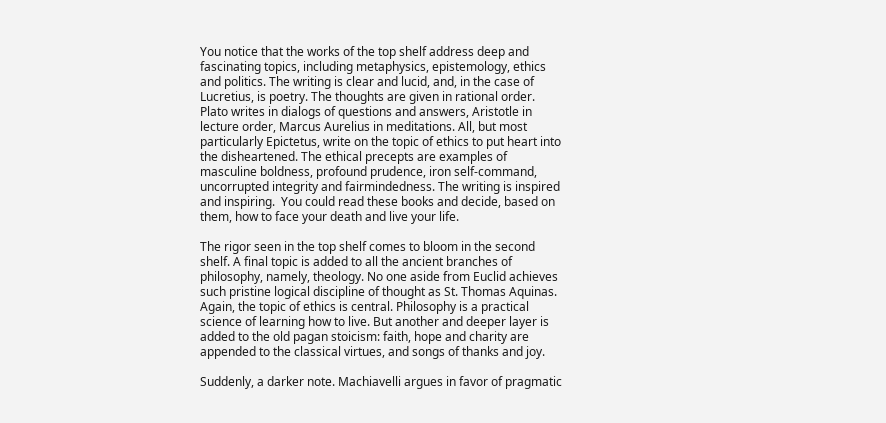You notice that the works of the top shelf address deep and fascinating topics, including metaphysics, epistemology, ethics and politics. The writing is clear and lucid, and, in the case of Lucretius, is poetry. The thoughts are given in rational order. Plato writes in dialogs of questions and answers, Aristotle in lecture order, Marcus Aurelius in meditations. All, but most particularly Epictetus, write on the topic of ethics to put heart into the disheartened. The ethical precepts are examples of masculine boldness, profound prudence, iron self-command, uncorrupted integrity and fairmindedness. The writing is inspired and inspiring.  You could read these books and decide, based on them, how to face your death and live your life.

The rigor seen in the top shelf comes to bloom in the second shelf. A final topic is added to all the ancient branches of philosophy, namely, theology. No one aside from Euclid achieves such pristine logical discipline of thought as St. Thomas Aquinas. Again, the topic of ethics is central. Philosophy is a practical science of learning how to live. But another and deeper layer is added to the old pagan stoicism: faith, hope and charity are appended to the classical virtues, and songs of thanks and joy.

Suddenly, a darker note. Machiavelli argues in favor of pragmatic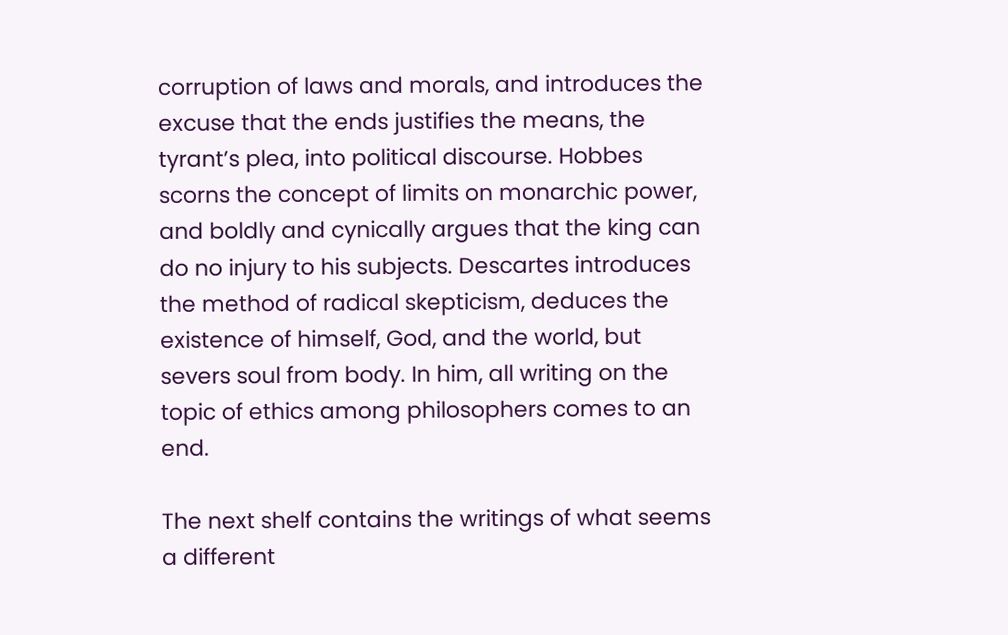corruption of laws and morals, and introduces the excuse that the ends justifies the means, the tyrant’s plea, into political discourse. Hobbes scorns the concept of limits on monarchic power, and boldly and cynically argues that the king can do no injury to his subjects. Descartes introduces the method of radical skepticism, deduces the existence of himself, God, and the world, but severs soul from body. In him, all writing on the topic of ethics among philosophers comes to an end.

The next shelf contains the writings of what seems a different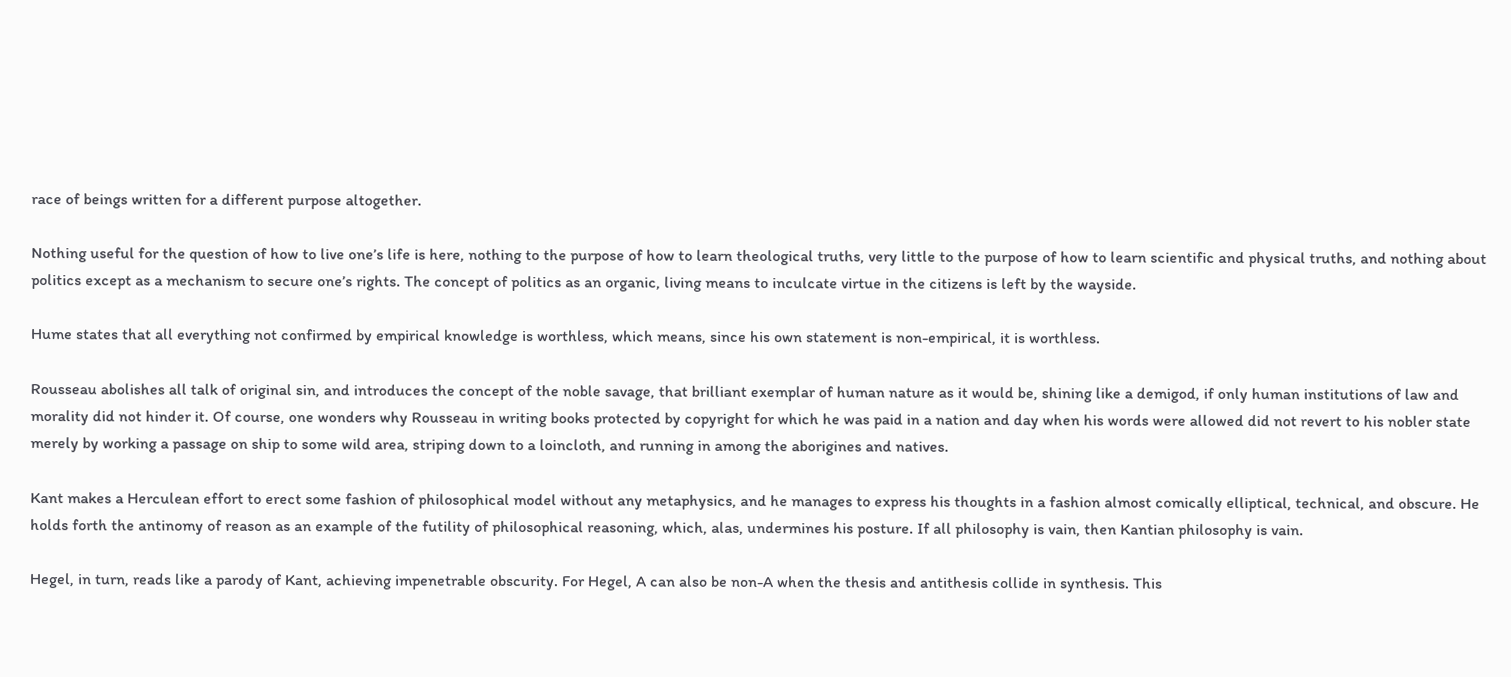race of beings written for a different purpose altogether.

Nothing useful for the question of how to live one’s life is here, nothing to the purpose of how to learn theological truths, very little to the purpose of how to learn scientific and physical truths, and nothing about politics except as a mechanism to secure one’s rights. The concept of politics as an organic, living means to inculcate virtue in the citizens is left by the wayside.

Hume states that all everything not confirmed by empirical knowledge is worthless, which means, since his own statement is non-empirical, it is worthless.

Rousseau abolishes all talk of original sin, and introduces the concept of the noble savage, that brilliant exemplar of human nature as it would be, shining like a demigod, if only human institutions of law and morality did not hinder it. Of course, one wonders why Rousseau in writing books protected by copyright for which he was paid in a nation and day when his words were allowed did not revert to his nobler state merely by working a passage on ship to some wild area, striping down to a loincloth, and running in among the aborigines and natives.

Kant makes a Herculean effort to erect some fashion of philosophical model without any metaphysics, and he manages to express his thoughts in a fashion almost comically elliptical, technical, and obscure. He holds forth the antinomy of reason as an example of the futility of philosophical reasoning, which, alas, undermines his posture. If all philosophy is vain, then Kantian philosophy is vain.

Hegel, in turn, reads like a parody of Kant, achieving impenetrable obscurity. For Hegel, A can also be non-A when the thesis and antithesis collide in synthesis. This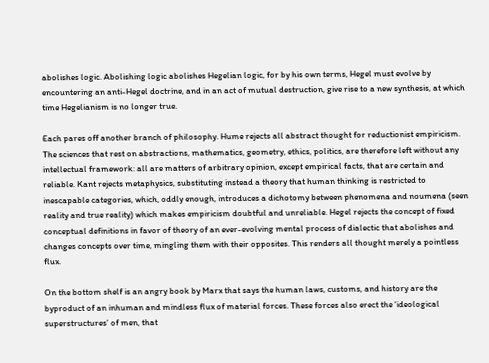abolishes logic. Abolishing logic abolishes Hegelian logic, for by his own terms, Hegel must evolve by encountering an anti-Hegel doctrine, and in an act of mutual destruction, give rise to a new synthesis, at which time Hegelianism is no longer true.

Each pares off another branch of philosophy. Hume rejects all abstract thought for reductionist empiricism.  The sciences that rest on abstractions, mathematics, geometry, ethics, politics, are therefore left without any intellectual framework: all are matters of arbitrary opinion, except empirical facts, that are certain and reliable. Kant rejects metaphysics, substituting instead a theory that human thinking is restricted to inescapable categories, which, oddly enough, introduces a dichotomy between phenomena and noumena (seen reality and true reality) which makes empiricism doubtful and unreliable. Hegel rejects the concept of fixed conceptual definitions in favor of theory of an ever-evolving mental process of dialectic that abolishes and changes concepts over time, mingling them with their opposites. This renders all thought merely a pointless flux.

On the bottom shelf is an angry book by Marx that says the human laws, customs, and history are the byproduct of an inhuman and mindless flux of material forces. These forces also erect the ‘ideological superstructures’ of men, that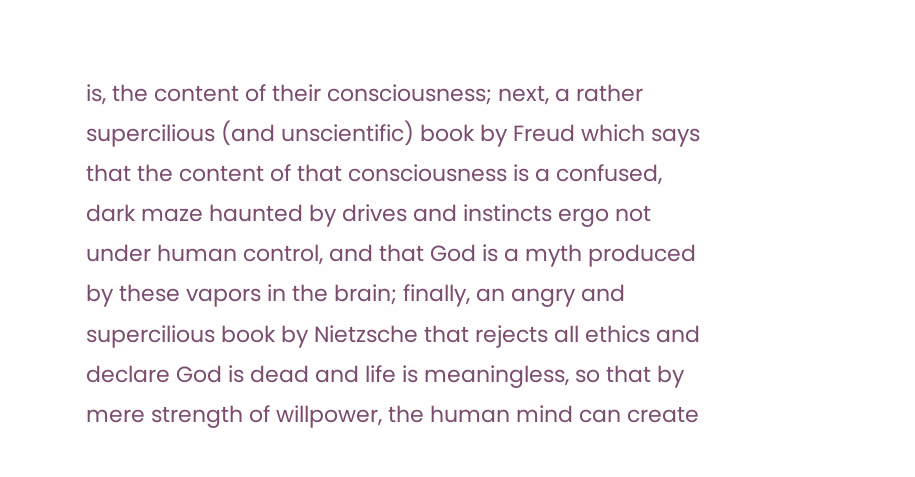is, the content of their consciousness; next, a rather supercilious (and unscientific) book by Freud which says that the content of that consciousness is a confused, dark maze haunted by drives and instincts ergo not under human control, and that God is a myth produced by these vapors in the brain; finally, an angry and supercilious book by Nietzsche that rejects all ethics and declare God is dead and life is meaningless, so that by mere strength of willpower, the human mind can create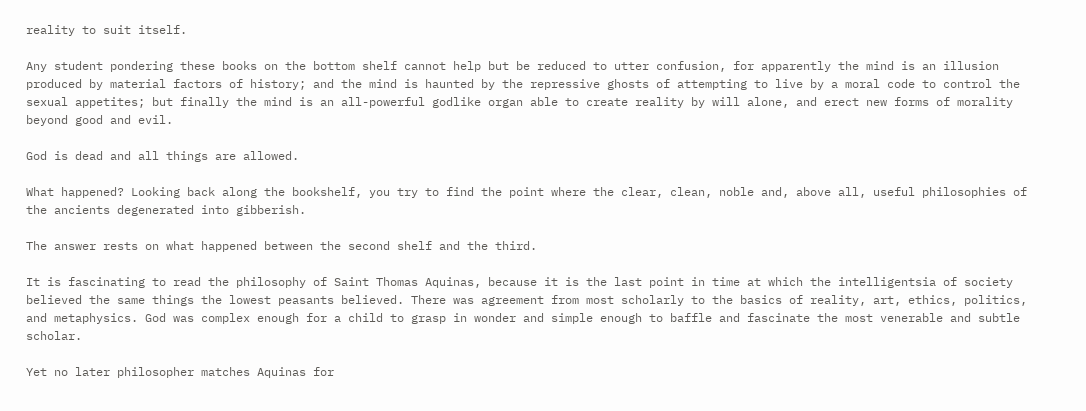reality to suit itself.

Any student pondering these books on the bottom shelf cannot help but be reduced to utter confusion, for apparently the mind is an illusion produced by material factors of history; and the mind is haunted by the repressive ghosts of attempting to live by a moral code to control the sexual appetites; but finally the mind is an all-powerful godlike organ able to create reality by will alone, and erect new forms of morality beyond good and evil.

God is dead and all things are allowed.

What happened? Looking back along the bookshelf, you try to find the point where the clear, clean, noble and, above all, useful philosophies of the ancients degenerated into gibberish.

The answer rests on what happened between the second shelf and the third.

It is fascinating to read the philosophy of Saint Thomas Aquinas, because it is the last point in time at which the intelligentsia of society believed the same things the lowest peasants believed. There was agreement from most scholarly to the basics of reality, art, ethics, politics, and metaphysics. God was complex enough for a child to grasp in wonder and simple enough to baffle and fascinate the most venerable and subtle scholar.

Yet no later philosopher matches Aquinas for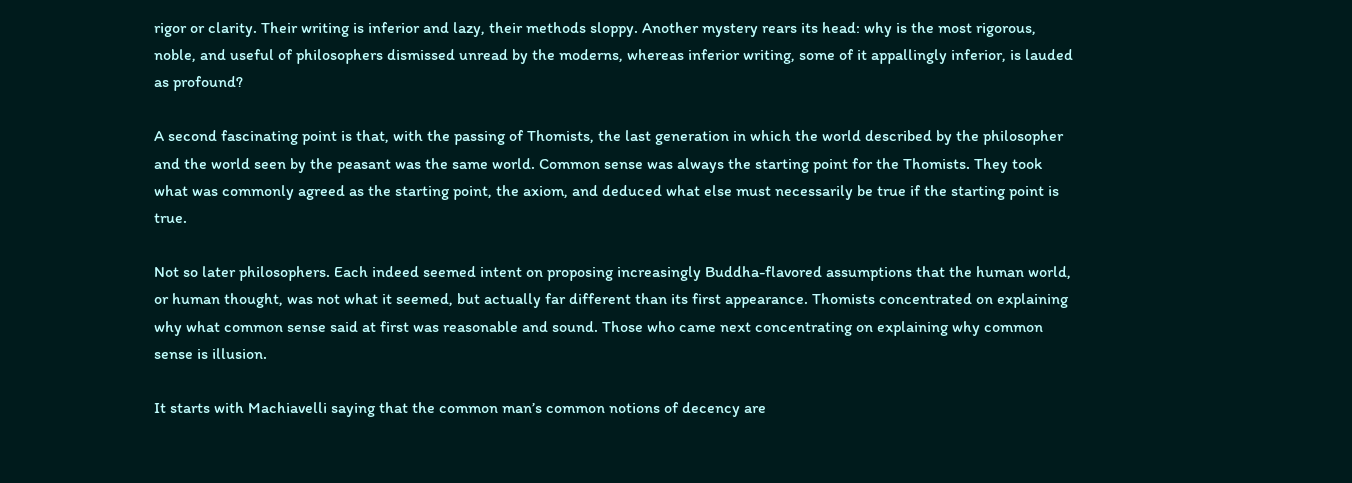rigor or clarity. Their writing is inferior and lazy, their methods sloppy. Another mystery rears its head: why is the most rigorous, noble, and useful of philosophers dismissed unread by the moderns, whereas inferior writing, some of it appallingly inferior, is lauded as profound?

A second fascinating point is that, with the passing of Thomists, the last generation in which the world described by the philosopher and the world seen by the peasant was the same world. Common sense was always the starting point for the Thomists. They took what was commonly agreed as the starting point, the axiom, and deduced what else must necessarily be true if the starting point is true.

Not so later philosophers. Each indeed seemed intent on proposing increasingly Buddha-flavored assumptions that the human world, or human thought, was not what it seemed, but actually far different than its first appearance. Thomists concentrated on explaining why what common sense said at first was reasonable and sound. Those who came next concentrating on explaining why common sense is illusion.

It starts with Machiavelli saying that the common man’s common notions of decency are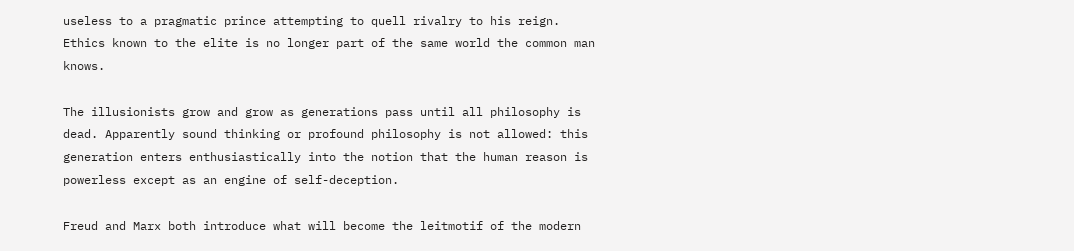useless to a pragmatic prince attempting to quell rivalry to his reign. Ethics known to the elite is no longer part of the same world the common man knows.

The illusionists grow and grow as generations pass until all philosophy is dead. Apparently sound thinking or profound philosophy is not allowed: this generation enters enthusiastically into the notion that the human reason is powerless except as an engine of self-deception.

Freud and Marx both introduce what will become the leitmotif of the modern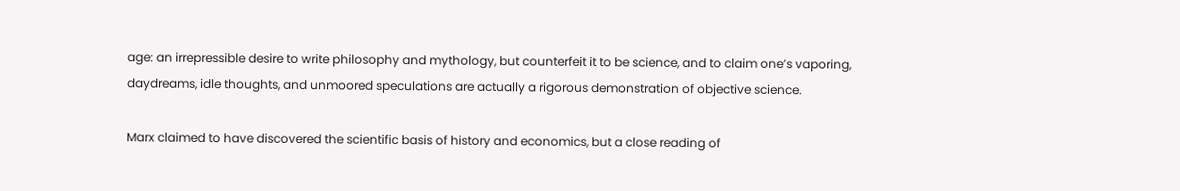age: an irrepressible desire to write philosophy and mythology, but counterfeit it to be science, and to claim one’s vaporing, daydreams, idle thoughts, and unmoored speculations are actually a rigorous demonstration of objective science.

Marx claimed to have discovered the scientific basis of history and economics, but a close reading of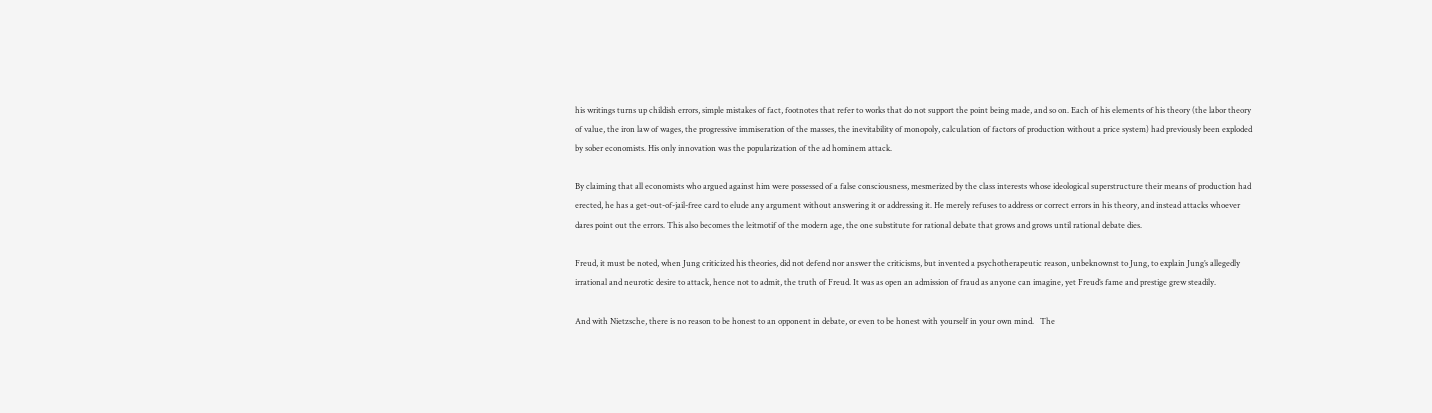his writings turns up childish errors, simple mistakes of fact, footnotes that refer to works that do not support the point being made, and so on. Each of his elements of his theory (the labor theory of value, the iron law of wages, the progressive immiseration of the masses, the inevitability of monopoly, calculation of factors of production without a price system) had previously been exploded by sober economists. His only innovation was the popularization of the ad hominem attack.

By claiming that all economists who argued against him were possessed of a false consciousness, mesmerized by the class interests whose ideological superstructure their means of production had erected, he has a get-out-of-jail-free card to elude any argument without answering it or addressing it. He merely refuses to address or correct errors in his theory, and instead attacks whoever dares point out the errors. This also becomes the leitmotif of the modern age, the one substitute for rational debate that grows and grows until rational debate dies.

Freud, it must be noted, when Jung criticized his theories, did not defend nor answer the criticisms, but invented a psychotherapeutic reason, unbeknownst to Jung, to explain Jung’s allegedly irrational and neurotic desire to attack, hence not to admit, the truth of Freud. It was as open an admission of fraud as anyone can imagine, yet Freud’s fame and prestige grew steadily.

And with Nietzsche, there is no reason to be honest to an opponent in debate, or even to be honest with yourself in your own mind.   The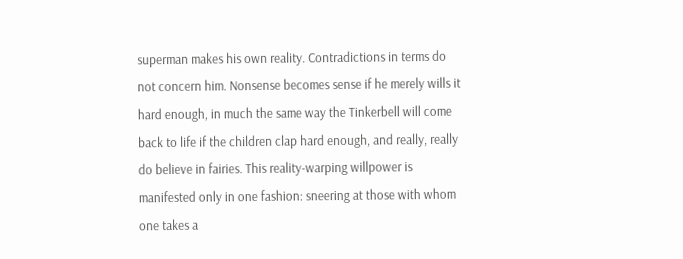superman makes his own reality. Contradictions in terms do not concern him. Nonsense becomes sense if he merely wills it hard enough, in much the same way the Tinkerbell will come back to life if the children clap hard enough, and really, really do believe in fairies. This reality-warping willpower is manifested only in one fashion: sneering at those with whom one takes a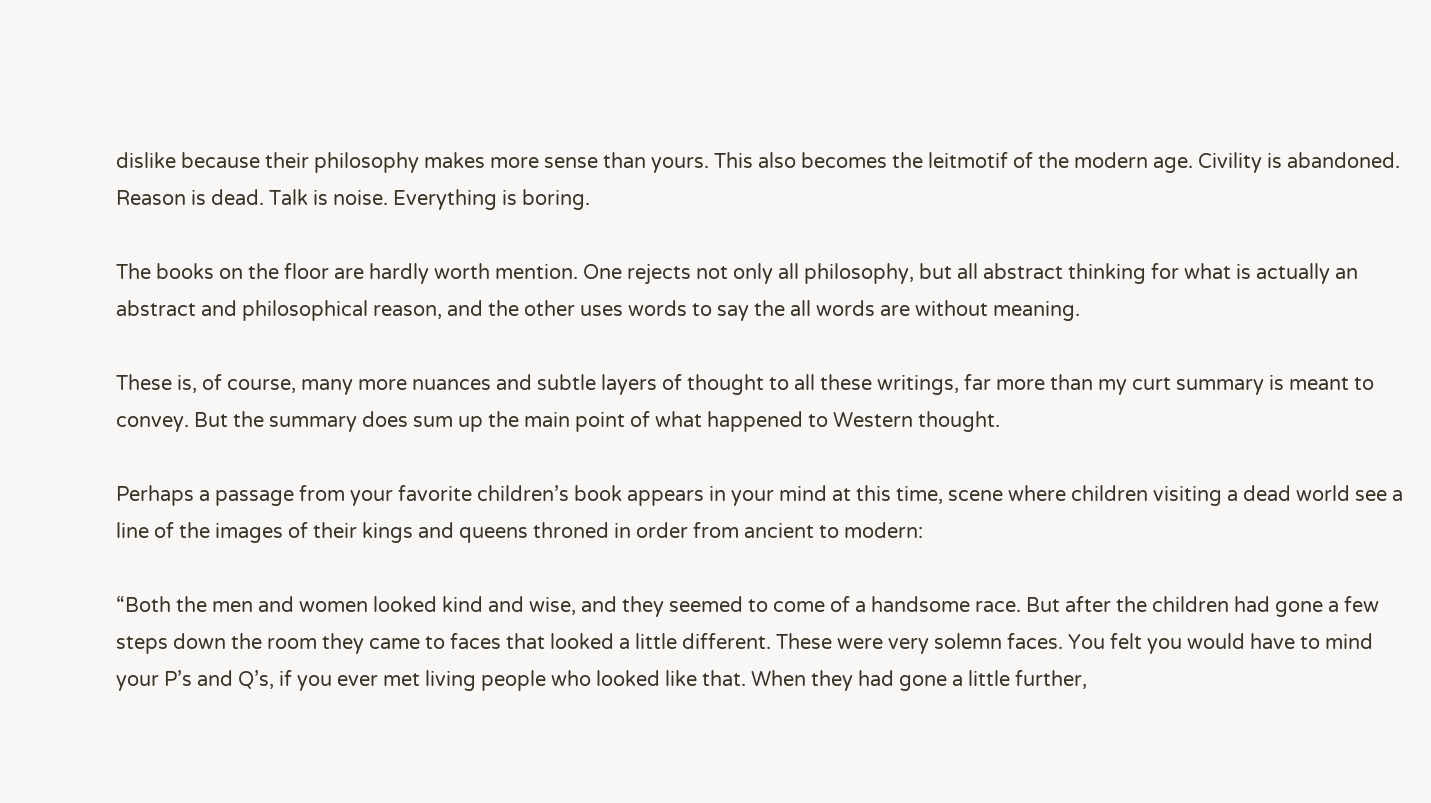dislike because their philosophy makes more sense than yours. This also becomes the leitmotif of the modern age. Civility is abandoned. Reason is dead. Talk is noise. Everything is boring.

The books on the floor are hardly worth mention. One rejects not only all philosophy, but all abstract thinking for what is actually an abstract and philosophical reason, and the other uses words to say the all words are without meaning.

These is, of course, many more nuances and subtle layers of thought to all these writings, far more than my curt summary is meant to convey. But the summary does sum up the main point of what happened to Western thought.

Perhaps a passage from your favorite children’s book appears in your mind at this time, scene where children visiting a dead world see a line of the images of their kings and queens throned in order from ancient to modern:

“Both the men and women looked kind and wise, and they seemed to come of a handsome race. But after the children had gone a few steps down the room they came to faces that looked a little different. These were very solemn faces. You felt you would have to mind your P’s and Q’s, if you ever met living people who looked like that. When they had gone a little further,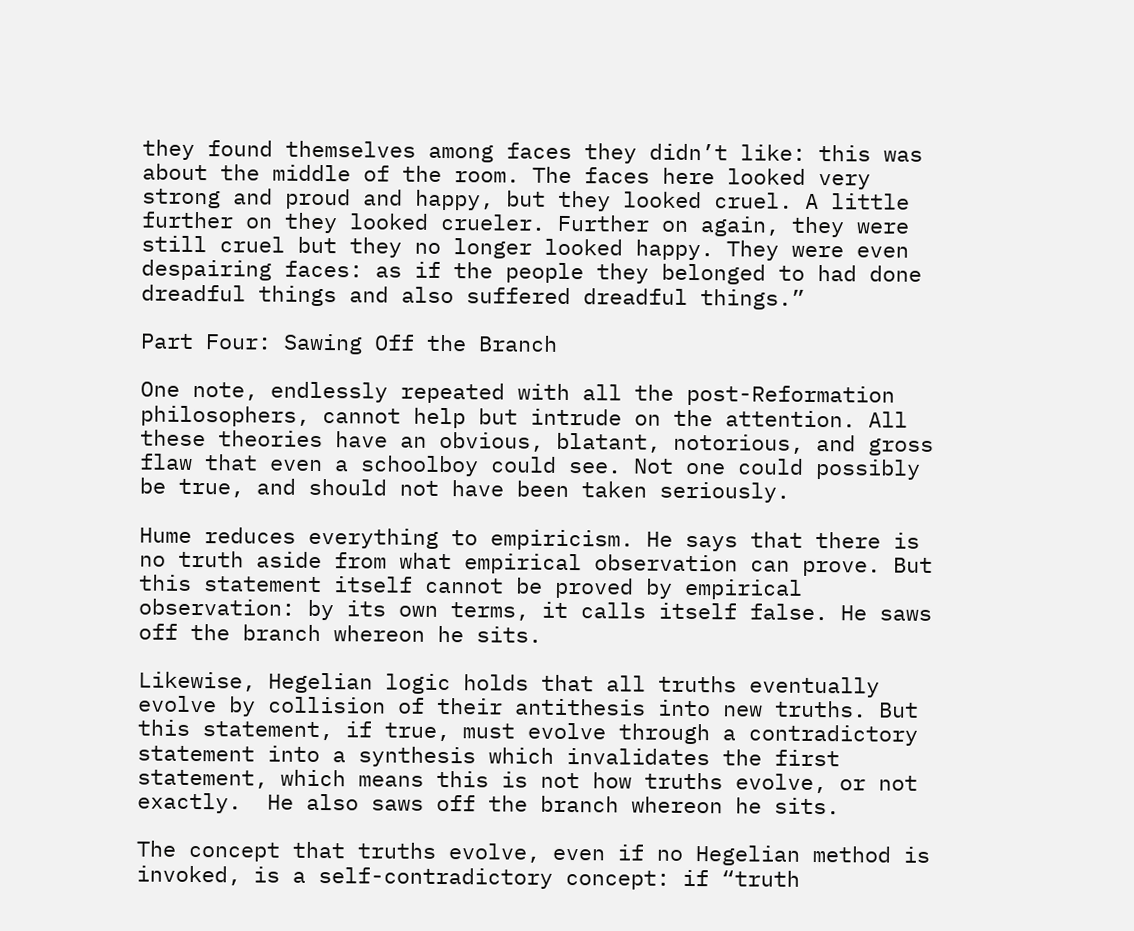they found themselves among faces they didn’t like: this was about the middle of the room. The faces here looked very strong and proud and happy, but they looked cruel. A little further on they looked crueler. Further on again, they were still cruel but they no longer looked happy. They were even despairing faces: as if the people they belonged to had done dreadful things and also suffered dreadful things.”

Part Four: Sawing Off the Branch

One note, endlessly repeated with all the post-Reformation philosophers, cannot help but intrude on the attention. All these theories have an obvious, blatant, notorious, and gross flaw that even a schoolboy could see. Not one could possibly be true, and should not have been taken seriously.

Hume reduces everything to empiricism. He says that there is no truth aside from what empirical observation can prove. But this statement itself cannot be proved by empirical observation: by its own terms, it calls itself false. He saws off the branch whereon he sits.

Likewise, Hegelian logic holds that all truths eventually evolve by collision of their antithesis into new truths. But this statement, if true, must evolve through a contradictory statement into a synthesis which invalidates the first statement, which means this is not how truths evolve, or not exactly.  He also saws off the branch whereon he sits.

The concept that truths evolve, even if no Hegelian method is invoked, is a self-contradictory concept: if “truth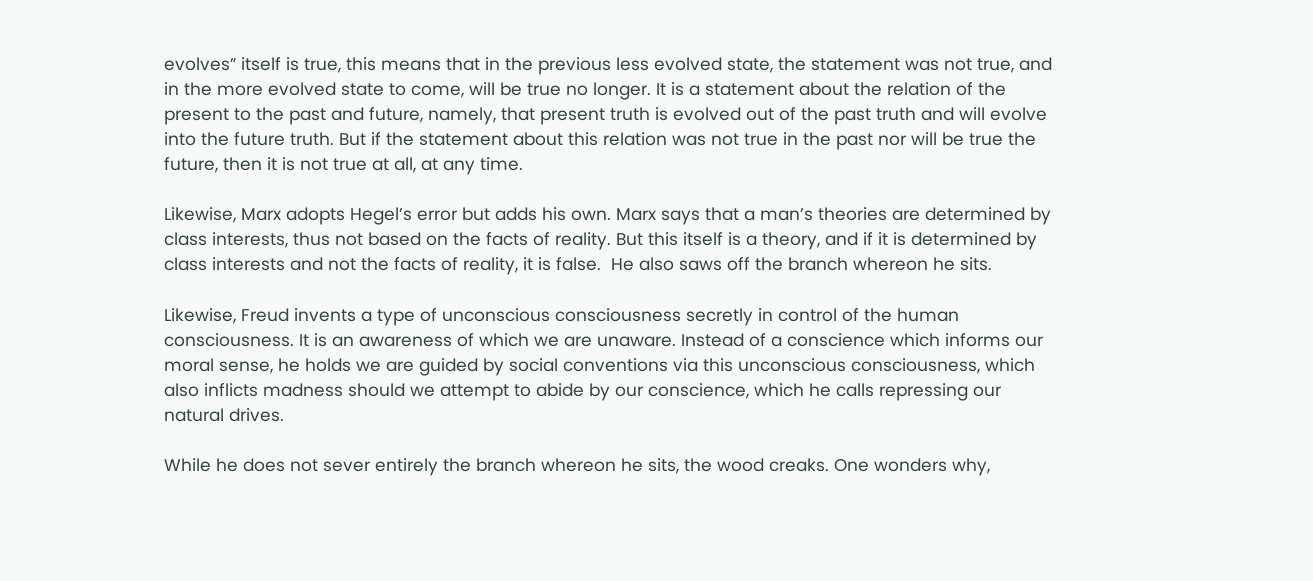evolves” itself is true, this means that in the previous less evolved state, the statement was not true, and in the more evolved state to come, will be true no longer. It is a statement about the relation of the present to the past and future, namely, that present truth is evolved out of the past truth and will evolve into the future truth. But if the statement about this relation was not true in the past nor will be true the future, then it is not true at all, at any time.

Likewise, Marx adopts Hegel’s error but adds his own. Marx says that a man’s theories are determined by class interests, thus not based on the facts of reality. But this itself is a theory, and if it is determined by class interests and not the facts of reality, it is false.  He also saws off the branch whereon he sits.

Likewise, Freud invents a type of unconscious consciousness secretly in control of the human consciousness. It is an awareness of which we are unaware. Instead of a conscience which informs our moral sense, he holds we are guided by social conventions via this unconscious consciousness, which also inflicts madness should we attempt to abide by our conscience, which he calls repressing our natural drives.

While he does not sever entirely the branch whereon he sits, the wood creaks. One wonders why,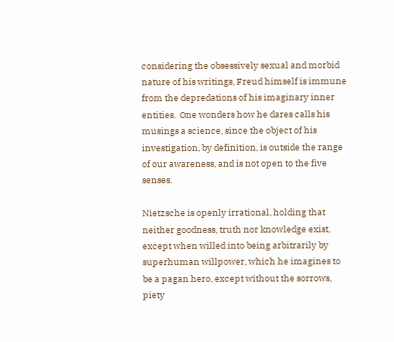considering the obsessively sexual and morbid nature of his writings, Freud himself is immune from the depredations of his imaginary inner entities.  One wonders how he dares calls his musings a science, since the object of his investigation, by definition, is outside the range of our awareness, and is not open to the five senses.

Nietzsche is openly irrational, holding that neither goodness, truth nor knowledge exist, except when willed into being arbitrarily by superhuman willpower, which he imagines to be a pagan hero, except without the sorrows, piety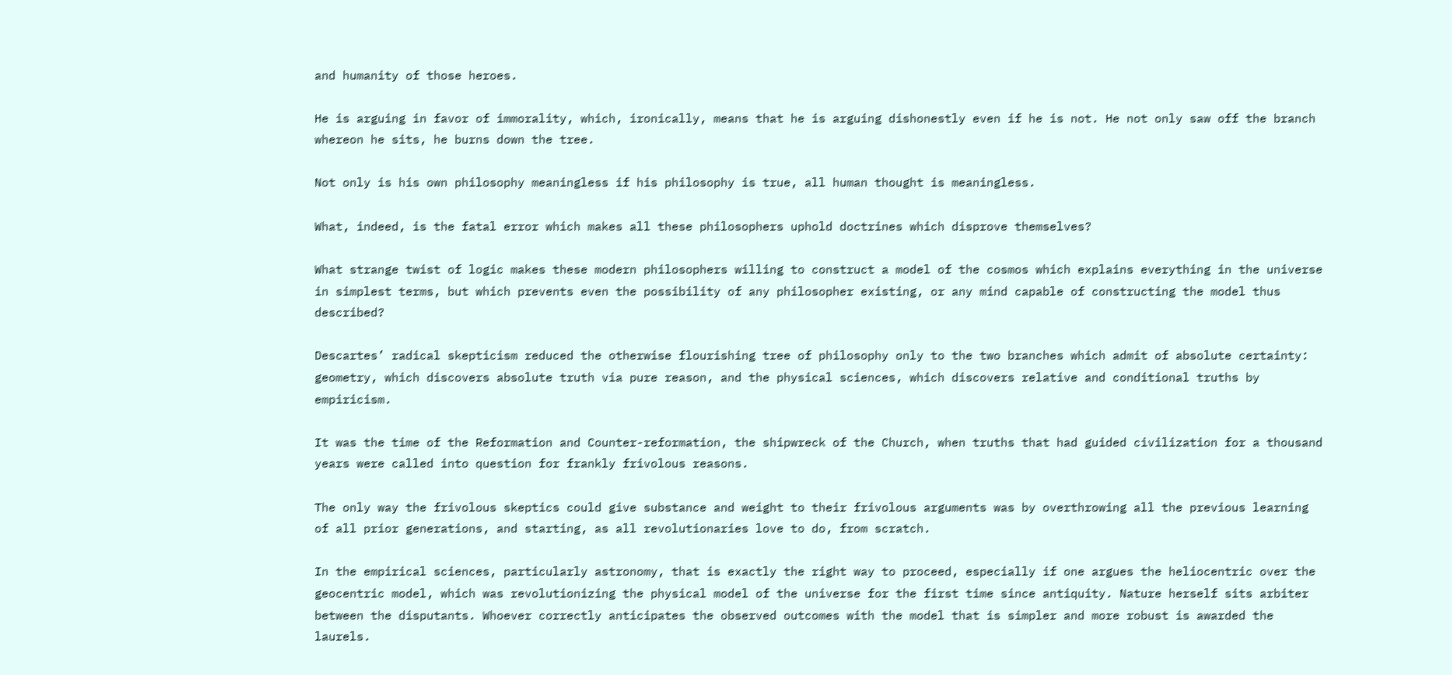and humanity of those heroes.

He is arguing in favor of immorality, which, ironically, means that he is arguing dishonestly even if he is not. He not only saw off the branch whereon he sits, he burns down the tree.

Not only is his own philosophy meaningless if his philosophy is true, all human thought is meaningless.

What, indeed, is the fatal error which makes all these philosophers uphold doctrines which disprove themselves?

What strange twist of logic makes these modern philosophers willing to construct a model of the cosmos which explains everything in the universe in simplest terms, but which prevents even the possibility of any philosopher existing, or any mind capable of constructing the model thus described?

Descartes’ radical skepticism reduced the otherwise flourishing tree of philosophy only to the two branches which admit of absolute certainty: geometry, which discovers absolute truth via pure reason, and the physical sciences, which discovers relative and conditional truths by empiricism.

It was the time of the Reformation and Counter-reformation, the shipwreck of the Church, when truths that had guided civilization for a thousand years were called into question for frankly frivolous reasons.

The only way the frivolous skeptics could give substance and weight to their frivolous arguments was by overthrowing all the previous learning of all prior generations, and starting, as all revolutionaries love to do, from scratch.

In the empirical sciences, particularly astronomy, that is exactly the right way to proceed, especially if one argues the heliocentric over the geocentric model, which was revolutionizing the physical model of the universe for the first time since antiquity. Nature herself sits arbiter between the disputants. Whoever correctly anticipates the observed outcomes with the model that is simpler and more robust is awarded the laurels.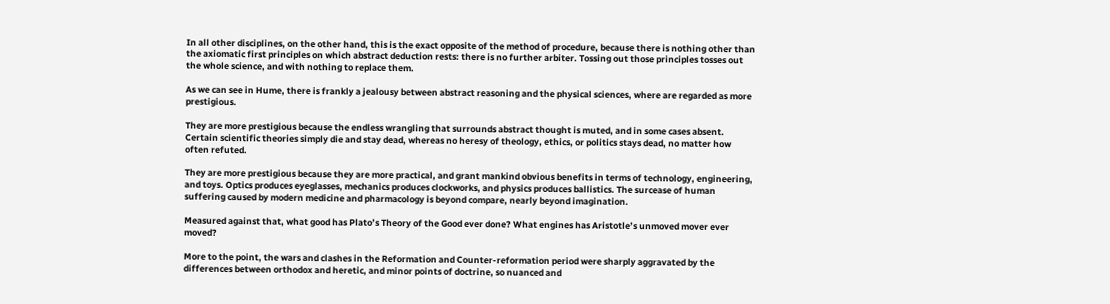In all other disciplines, on the other hand, this is the exact opposite of the method of procedure, because there is nothing other than the axiomatic first principles on which abstract deduction rests: there is no further arbiter. Tossing out those principles tosses out the whole science, and with nothing to replace them.

As we can see in Hume, there is frankly a jealousy between abstract reasoning and the physical sciences, where are regarded as more prestigious.

They are more prestigious because the endless wrangling that surrounds abstract thought is muted, and in some cases absent. Certain scientific theories simply die and stay dead, whereas no heresy of theology, ethics, or politics stays dead, no matter how often refuted.

They are more prestigious because they are more practical, and grant mankind obvious benefits in terms of technology, engineering, and toys. Optics produces eyeglasses, mechanics produces clockworks, and physics produces ballistics. The surcease of human suffering caused by modern medicine and pharmacology is beyond compare, nearly beyond imagination.

Measured against that, what good has Plato’s Theory of the Good ever done? What engines has Aristotle’s unmoved mover ever moved?

More to the point, the wars and clashes in the Reformation and Counter-reformation period were sharply aggravated by the differences between orthodox and heretic, and minor points of doctrine, so nuanced and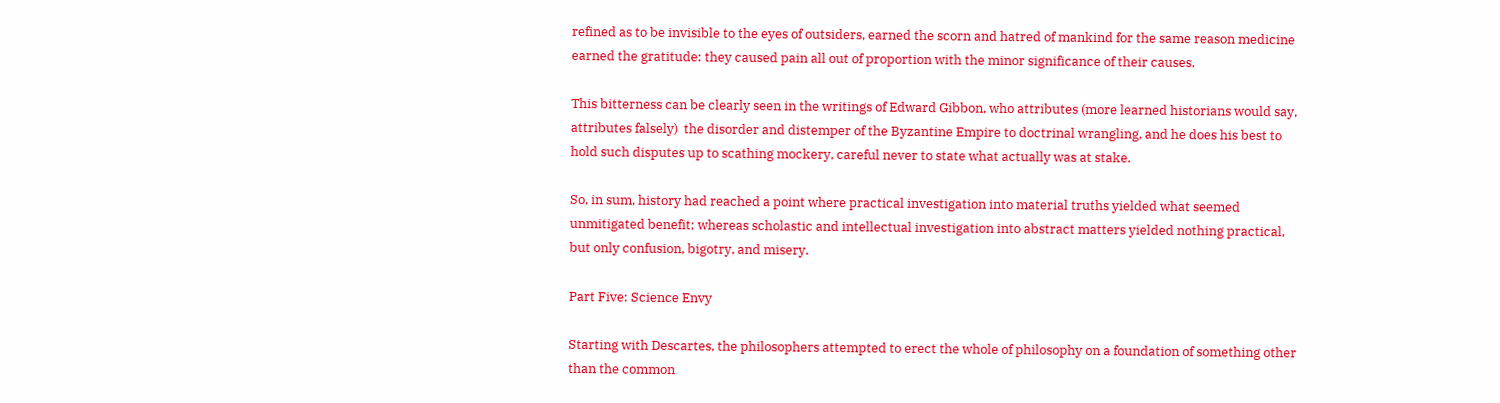refined as to be invisible to the eyes of outsiders, earned the scorn and hatred of mankind for the same reason medicine earned the gratitude: they caused pain all out of proportion with the minor significance of their causes.

This bitterness can be clearly seen in the writings of Edward Gibbon, who attributes (more learned historians would say, attributes falsely)  the disorder and distemper of the Byzantine Empire to doctrinal wrangling, and he does his best to hold such disputes up to scathing mockery, careful never to state what actually was at stake.

So, in sum, history had reached a point where practical investigation into material truths yielded what seemed unmitigated benefit; whereas scholastic and intellectual investigation into abstract matters yielded nothing practical, but only confusion, bigotry, and misery.

Part Five: Science Envy

Starting with Descartes, the philosophers attempted to erect the whole of philosophy on a foundation of something other than the common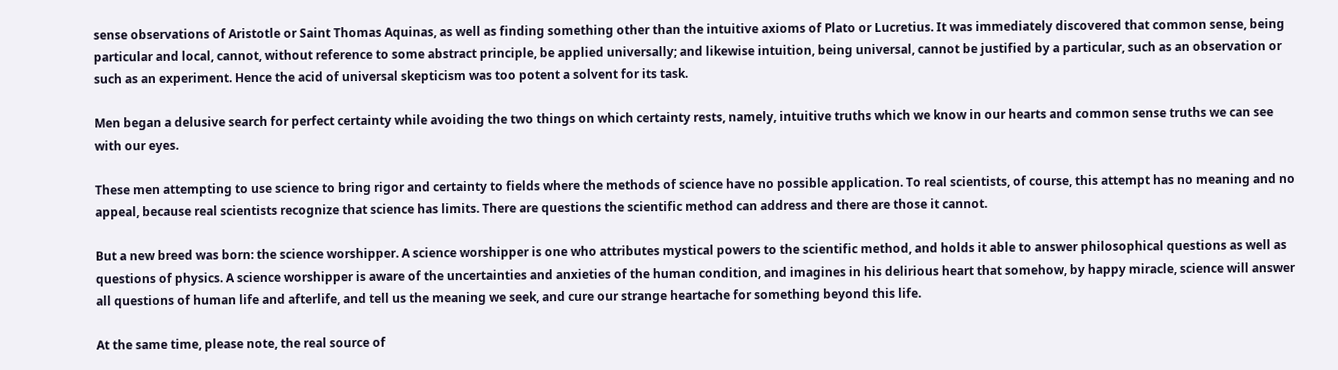sense observations of Aristotle or Saint Thomas Aquinas, as well as finding something other than the intuitive axioms of Plato or Lucretius. It was immediately discovered that common sense, being particular and local, cannot, without reference to some abstract principle, be applied universally; and likewise intuition, being universal, cannot be justified by a particular, such as an observation or such as an experiment. Hence the acid of universal skepticism was too potent a solvent for its task.

Men began a delusive search for perfect certainty while avoiding the two things on which certainty rests, namely, intuitive truths which we know in our hearts and common sense truths we can see with our eyes.

These men attempting to use science to bring rigor and certainty to fields where the methods of science have no possible application. To real scientists, of course, this attempt has no meaning and no appeal, because real scientists recognize that science has limits. There are questions the scientific method can address and there are those it cannot.

But a new breed was born: the science worshipper. A science worshipper is one who attributes mystical powers to the scientific method, and holds it able to answer philosophical questions as well as questions of physics. A science worshipper is aware of the uncertainties and anxieties of the human condition, and imagines in his delirious heart that somehow, by happy miracle, science will answer all questions of human life and afterlife, and tell us the meaning we seek, and cure our strange heartache for something beyond this life.

At the same time, please note, the real source of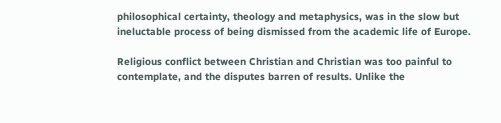philosophical certainty, theology and metaphysics, was in the slow but ineluctable process of being dismissed from the academic life of Europe.

Religious conflict between Christian and Christian was too painful to contemplate, and the disputes barren of results. Unlike the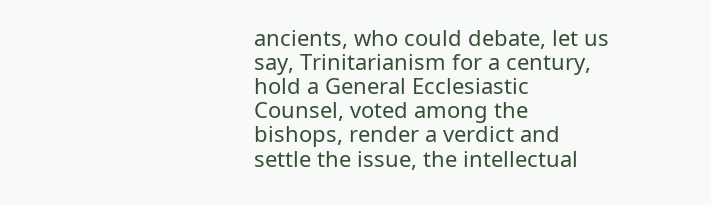ancients, who could debate, let us say, Trinitarianism for a century, hold a General Ecclesiastic Counsel, voted among the bishops, render a verdict and settle the issue, the intellectual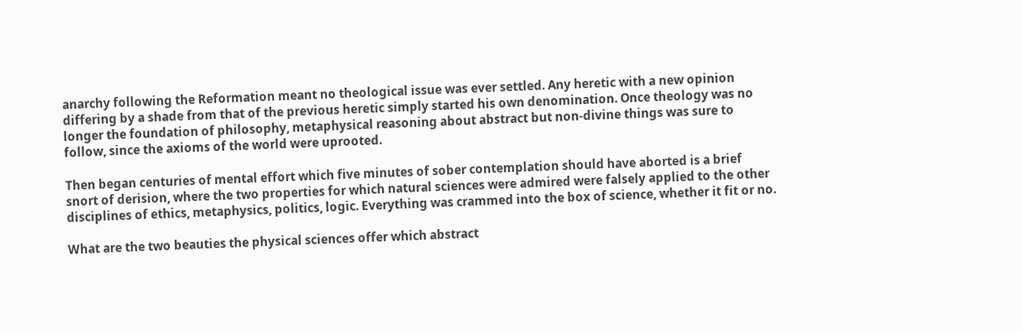anarchy following the Reformation meant no theological issue was ever settled. Any heretic with a new opinion differing by a shade from that of the previous heretic simply started his own denomination. Once theology was no longer the foundation of philosophy, metaphysical reasoning about abstract but non-divine things was sure to follow, since the axioms of the world were uprooted.

Then began centuries of mental effort which five minutes of sober contemplation should have aborted is a brief snort of derision, where the two properties for which natural sciences were admired were falsely applied to the other disciplines of ethics, metaphysics, politics, logic. Everything was crammed into the box of science, whether it fit or no.

What are the two beauties the physical sciences offer which abstract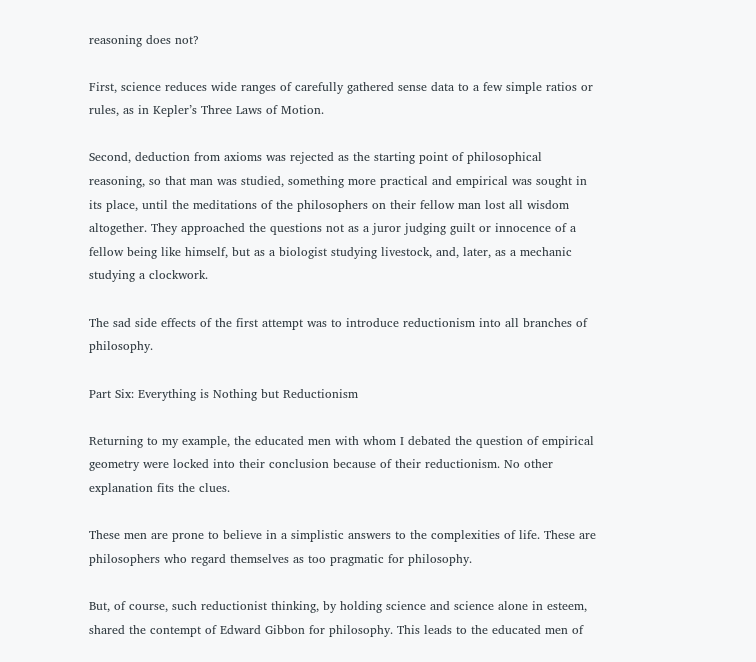reasoning does not?

First, science reduces wide ranges of carefully gathered sense data to a few simple ratios or rules, as in Kepler’s Three Laws of Motion.

Second, deduction from axioms was rejected as the starting point of philosophical reasoning, so that man was studied, something more practical and empirical was sought in its place, until the meditations of the philosophers on their fellow man lost all wisdom altogether. They approached the questions not as a juror judging guilt or innocence of a fellow being like himself, but as a biologist studying livestock, and, later, as a mechanic studying a clockwork.

The sad side effects of the first attempt was to introduce reductionism into all branches of philosophy.

Part Six: Everything is Nothing but Reductionism

Returning to my example, the educated men with whom I debated the question of empirical geometry were locked into their conclusion because of their reductionism. No other explanation fits the clues.

These men are prone to believe in a simplistic answers to the complexities of life. These are philosophers who regard themselves as too pragmatic for philosophy.

But, of course, such reductionist thinking, by holding science and science alone in esteem, shared the contempt of Edward Gibbon for philosophy. This leads to the educated men of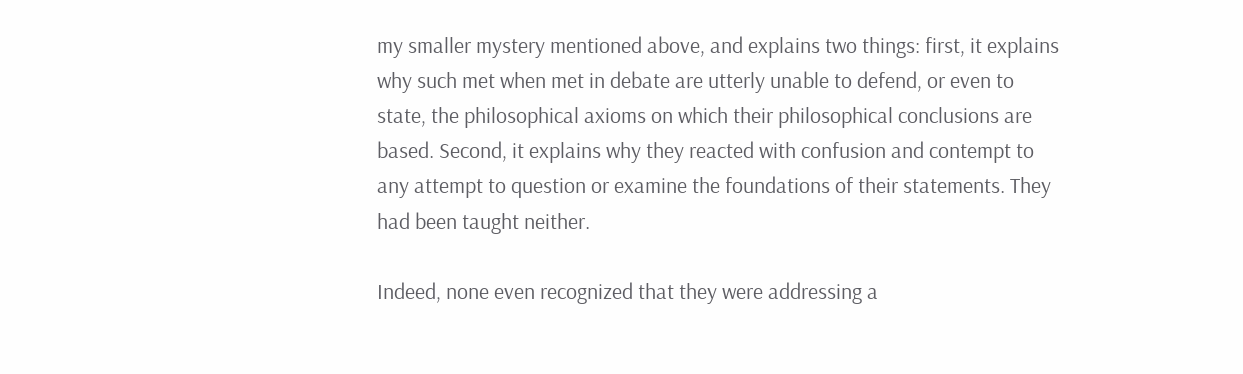my smaller mystery mentioned above, and explains two things: first, it explains why such met when met in debate are utterly unable to defend, or even to state, the philosophical axioms on which their philosophical conclusions are based. Second, it explains why they reacted with confusion and contempt to any attempt to question or examine the foundations of their statements. They had been taught neither.

Indeed, none even recognized that they were addressing a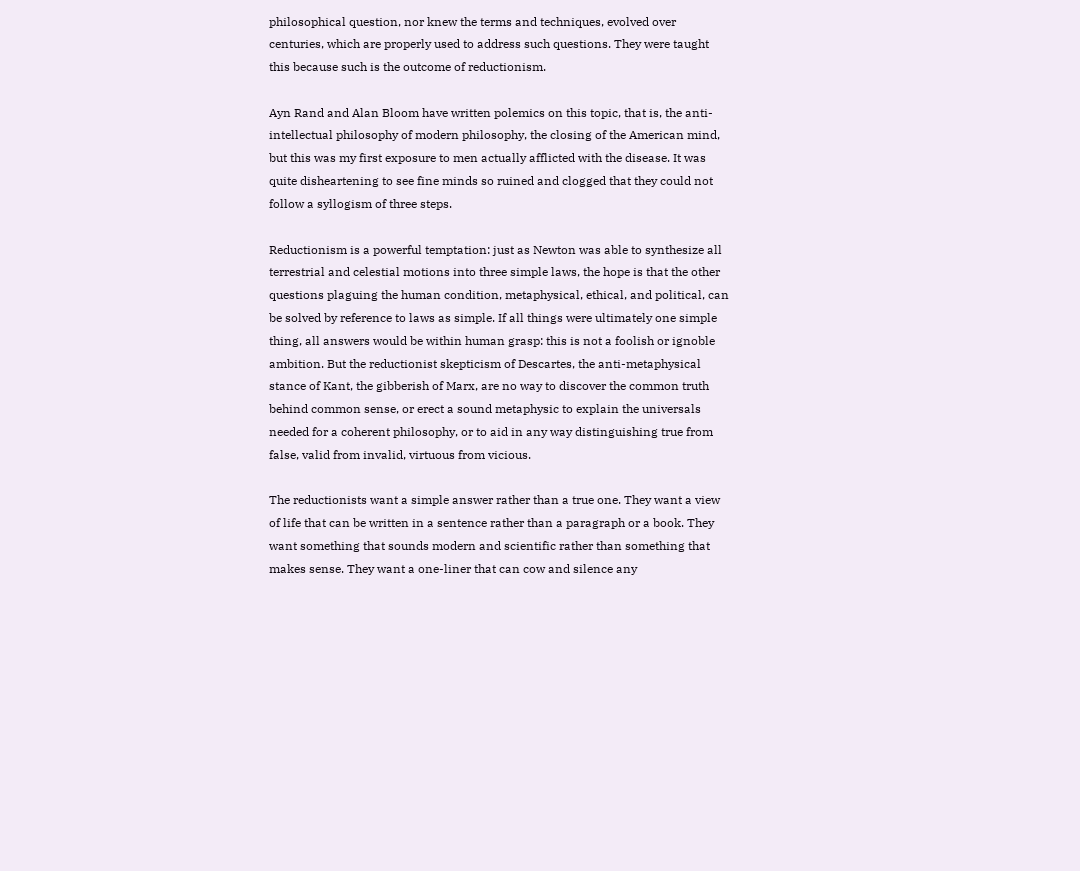philosophical question, nor knew the terms and techniques, evolved over centuries, which are properly used to address such questions. They were taught this because such is the outcome of reductionism.

Ayn Rand and Alan Bloom have written polemics on this topic, that is, the anti-intellectual philosophy of modern philosophy, the closing of the American mind, but this was my first exposure to men actually afflicted with the disease. It was quite disheartening to see fine minds so ruined and clogged that they could not follow a syllogism of three steps.

Reductionism is a powerful temptation: just as Newton was able to synthesize all terrestrial and celestial motions into three simple laws, the hope is that the other questions plaguing the human condition, metaphysical, ethical, and political, can be solved by reference to laws as simple. If all things were ultimately one simple thing, all answers would be within human grasp: this is not a foolish or ignoble ambition. But the reductionist skepticism of Descartes, the anti-metaphysical stance of Kant, the gibberish of Marx, are no way to discover the common truth behind common sense, or erect a sound metaphysic to explain the universals needed for a coherent philosophy, or to aid in any way distinguishing true from false, valid from invalid, virtuous from vicious.

The reductionists want a simple answer rather than a true one. They want a view of life that can be written in a sentence rather than a paragraph or a book. They want something that sounds modern and scientific rather than something that makes sense. They want a one-liner that can cow and silence any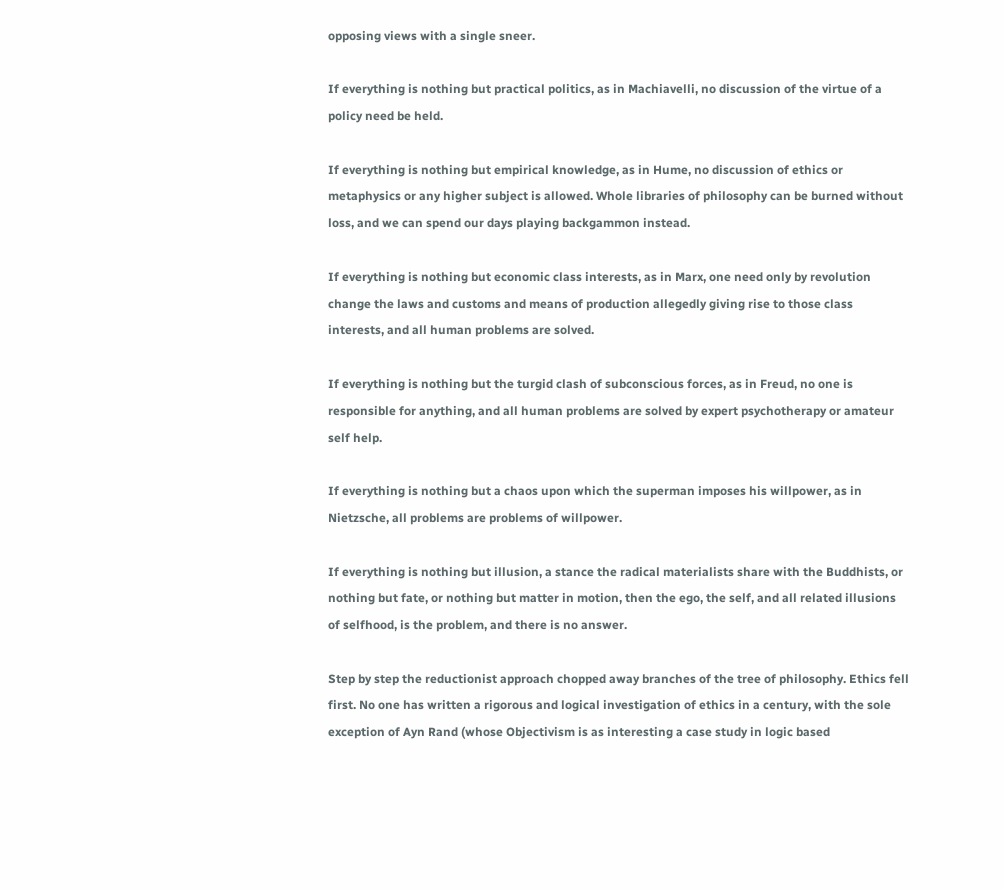opposing views with a single sneer.

If everything is nothing but practical politics, as in Machiavelli, no discussion of the virtue of a policy need be held.

If everything is nothing but empirical knowledge, as in Hume, no discussion of ethics or metaphysics or any higher subject is allowed. Whole libraries of philosophy can be burned without loss, and we can spend our days playing backgammon instead.

If everything is nothing but economic class interests, as in Marx, one need only by revolution change the laws and customs and means of production allegedly giving rise to those class interests, and all human problems are solved.

If everything is nothing but the turgid clash of subconscious forces, as in Freud, no one is responsible for anything, and all human problems are solved by expert psychotherapy or amateur self help.

If everything is nothing but a chaos upon which the superman imposes his willpower, as in Nietzsche, all problems are problems of willpower.

If everything is nothing but illusion, a stance the radical materialists share with the Buddhists, or nothing but fate, or nothing but matter in motion, then the ego, the self, and all related illusions of selfhood, is the problem, and there is no answer.

Step by step the reductionist approach chopped away branches of the tree of philosophy. Ethics fell first. No one has written a rigorous and logical investigation of ethics in a century, with the sole exception of Ayn Rand (whose Objectivism is as interesting a case study in logic based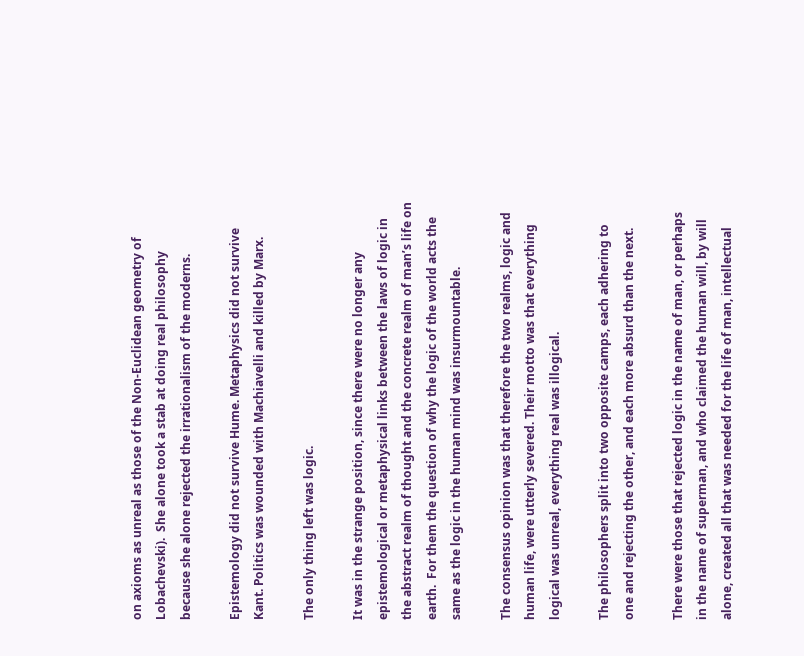on axioms as unreal as those of the Non-Euclidean geometry of Lobachevski).  She alone took a stab at doing real philosophy because she alone rejected the irrationalism of the moderns.

Epistemology did not survive Hume. Metaphysics did not survive Kant. Politics was wounded with Machiavelli and killed by Marx.

The only thing left was logic.

It was in the strange position, since there were no longer any epistemological or metaphysical links between the laws of logic in the abstract realm of thought and the concrete realm of man’s life on earth.  For them the question of why the logic of the world acts the same as the logic in the human mind was insurmountable.

The consensus opinion was that therefore the two realms, logic and human life, were utterly severed. Their motto was that everything logical was unreal, everything real was illogical.

The philosophers split into two opposite camps, each adhering to one and rejecting the other, and each more absurd than the next.

There were those that rejected logic in the name of man, or perhaps in the name of superman, and who claimed the human will, by will alone, created all that was needed for the life of man, intellectual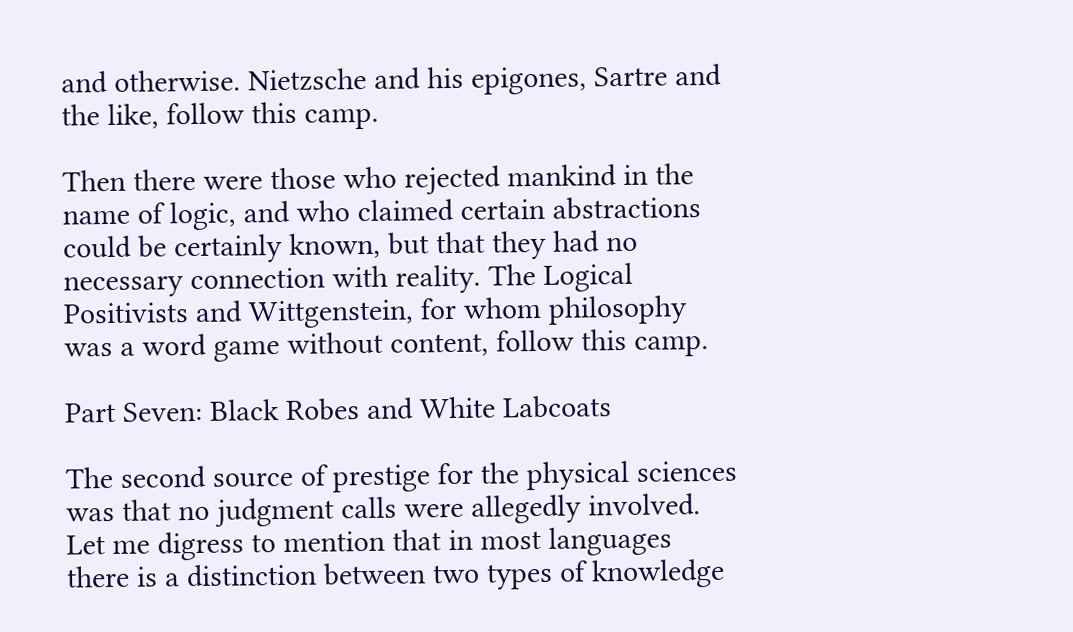and otherwise. Nietzsche and his epigones, Sartre and the like, follow this camp.

Then there were those who rejected mankind in the name of logic, and who claimed certain abstractions could be certainly known, but that they had no necessary connection with reality. The Logical Positivists and Wittgenstein, for whom philosophy was a word game without content, follow this camp.

Part Seven: Black Robes and White Labcoats

The second source of prestige for the physical sciences was that no judgment calls were allegedly involved. Let me digress to mention that in most languages there is a distinction between two types of knowledge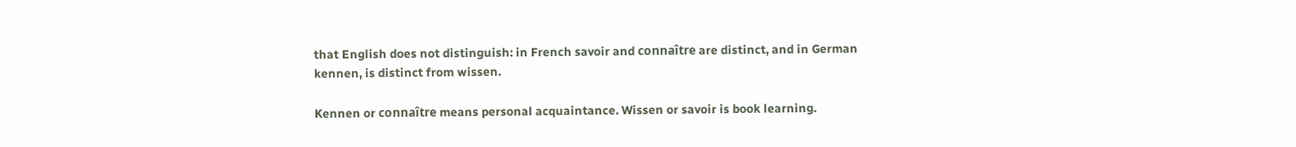that English does not distinguish: in French savoir and connaître are distinct, and in German kennen, is distinct from wissen.

Kennen or connaître means personal acquaintance. Wissen or savoir is book learning.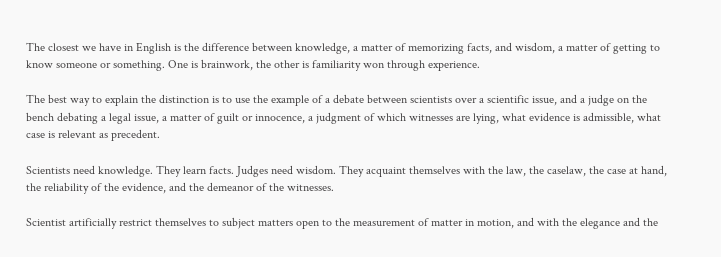The closest we have in English is the difference between knowledge, a matter of memorizing facts, and wisdom, a matter of getting to know someone or something. One is brainwork, the other is familiarity won through experience.

The best way to explain the distinction is to use the example of a debate between scientists over a scientific issue, and a judge on the bench debating a legal issue, a matter of guilt or innocence, a judgment of which witnesses are lying, what evidence is admissible, what case is relevant as precedent.

Scientists need knowledge. They learn facts. Judges need wisdom. They acquaint themselves with the law, the caselaw, the case at hand, the reliability of the evidence, and the demeanor of the witnesses.

Scientist artificially restrict themselves to subject matters open to the measurement of matter in motion, and with the elegance and the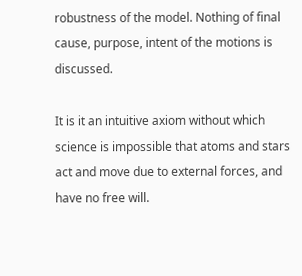robustness of the model. Nothing of final cause, purpose, intent of the motions is discussed.

It is it an intuitive axiom without which science is impossible that atoms and stars act and move due to external forces, and have no free will.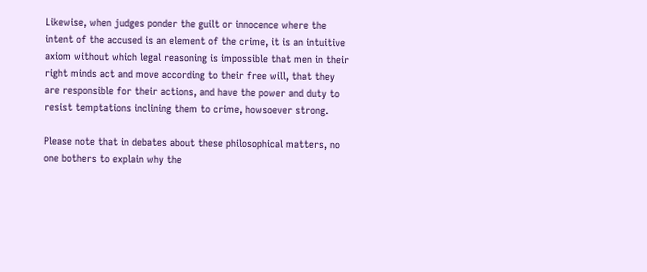Likewise, when judges ponder the guilt or innocence where the intent of the accused is an element of the crime, it is an intuitive axiom without which legal reasoning is impossible that men in their right minds act and move according to their free will, that they are responsible for their actions, and have the power and duty to resist temptations inclining them to crime, howsoever strong.

Please note that in debates about these philosophical matters, no one bothers to explain why the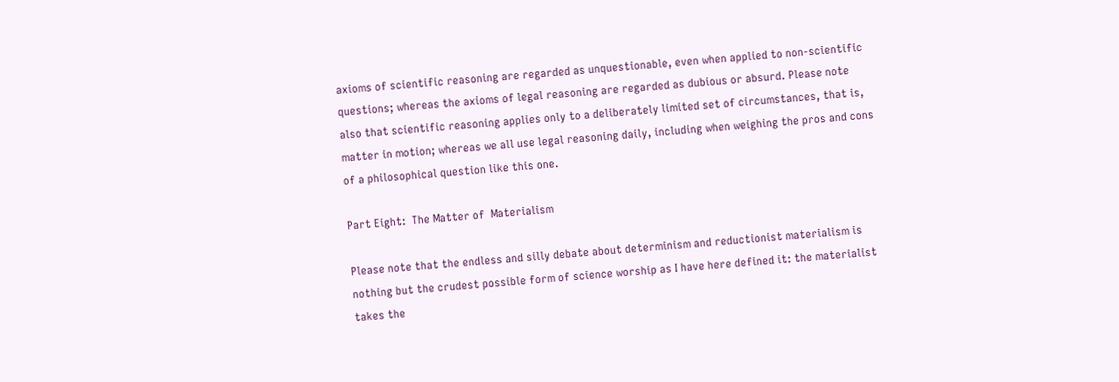axioms of scientific reasoning are regarded as unquestionable, even when applied to non-scientific questions; whereas the axioms of legal reasoning are regarded as dubious or absurd. Please note also that scientific reasoning applies only to a deliberately limited set of circumstances, that is, matter in motion; whereas we all use legal reasoning daily, including when weighing the pros and cons of a philosophical question like this one.

Part Eight:  The Matter of  Materialism

Please note that the endless and silly debate about determinism and reductionist materialism is nothing but the crudest possible form of science worship as I have here defined it: the materialist takes the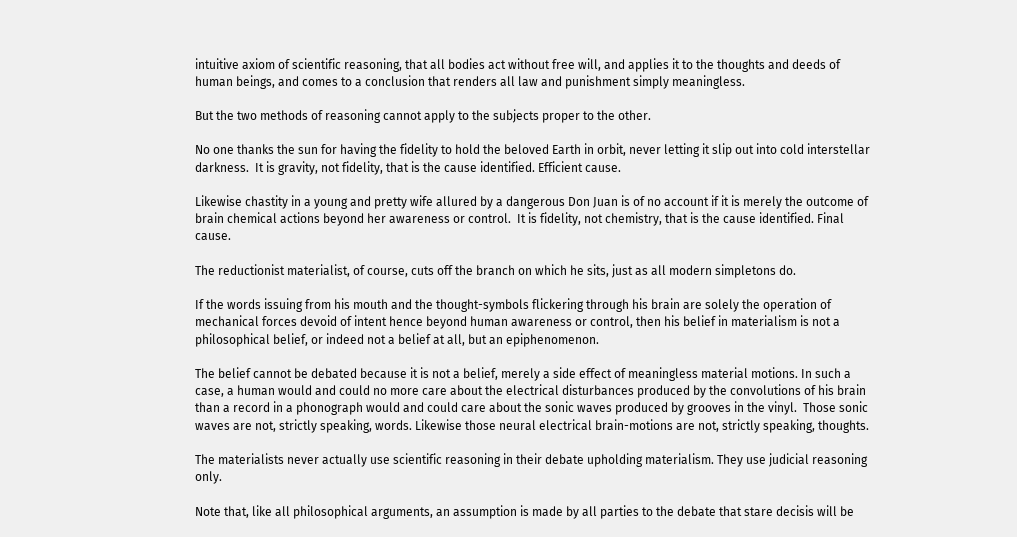intuitive axiom of scientific reasoning, that all bodies act without free will, and applies it to the thoughts and deeds of human beings, and comes to a conclusion that renders all law and punishment simply meaningless.

But the two methods of reasoning cannot apply to the subjects proper to the other.

No one thanks the sun for having the fidelity to hold the beloved Earth in orbit, never letting it slip out into cold interstellar darkness.  It is gravity, not fidelity, that is the cause identified. Efficient cause.

Likewise chastity in a young and pretty wife allured by a dangerous Don Juan is of no account if it is merely the outcome of brain chemical actions beyond her awareness or control.  It is fidelity, not chemistry, that is the cause identified. Final cause.

The reductionist materialist, of course, cuts off the branch on which he sits, just as all modern simpletons do.

If the words issuing from his mouth and the thought-symbols flickering through his brain are solely the operation of mechanical forces devoid of intent hence beyond human awareness or control, then his belief in materialism is not a philosophical belief, or indeed not a belief at all, but an epiphenomenon.

The belief cannot be debated because it is not a belief, merely a side effect of meaningless material motions. In such a case, a human would and could no more care about the electrical disturbances produced by the convolutions of his brain than a record in a phonograph would and could care about the sonic waves produced by grooves in the vinyl.  Those sonic waves are not, strictly speaking, words. Likewise those neural electrical brain-motions are not, strictly speaking, thoughts.

The materialists never actually use scientific reasoning in their debate upholding materialism. They use judicial reasoning only.

Note that, like all philosophical arguments, an assumption is made by all parties to the debate that stare decisis will be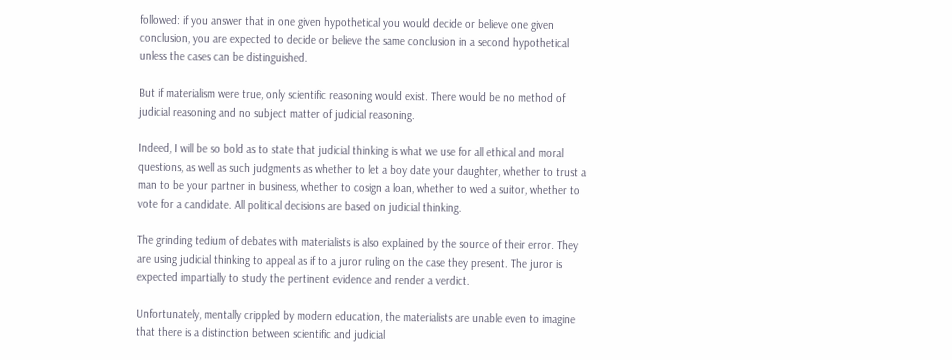followed: if you answer that in one given hypothetical you would decide or believe one given conclusion, you are expected to decide or believe the same conclusion in a second hypothetical unless the cases can be distinguished.

But if materialism were true, only scientific reasoning would exist. There would be no method of judicial reasoning and no subject matter of judicial reasoning.

Indeed, I will be so bold as to state that judicial thinking is what we use for all ethical and moral questions, as well as such judgments as whether to let a boy date your daughter, whether to trust a man to be your partner in business, whether to cosign a loan, whether to wed a suitor, whether to vote for a candidate. All political decisions are based on judicial thinking.

The grinding tedium of debates with materialists is also explained by the source of their error. They are using judicial thinking to appeal as if to a juror ruling on the case they present. The juror is expected impartially to study the pertinent evidence and render a verdict.

Unfortunately, mentally crippled by modern education, the materialists are unable even to imagine that there is a distinction between scientific and judicial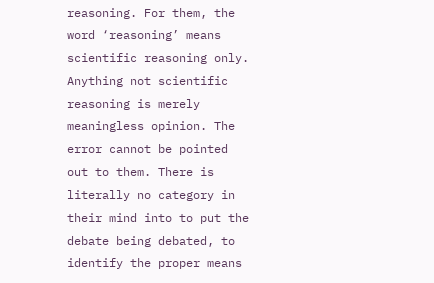reasoning. For them, the word ‘reasoning’ means scientific reasoning only. Anything not scientific reasoning is merely meaningless opinion. The error cannot be pointed out to them. There is literally no category in their mind into to put the debate being debated, to identify the proper means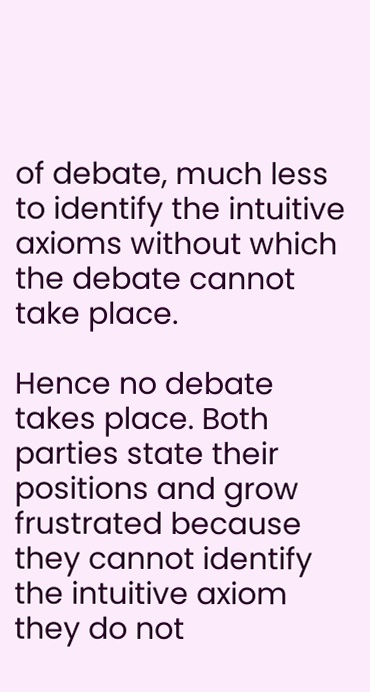of debate, much less to identify the intuitive axioms without which the debate cannot take place.

Hence no debate takes place. Both parties state their positions and grow frustrated because they cannot identify the intuitive axiom they do not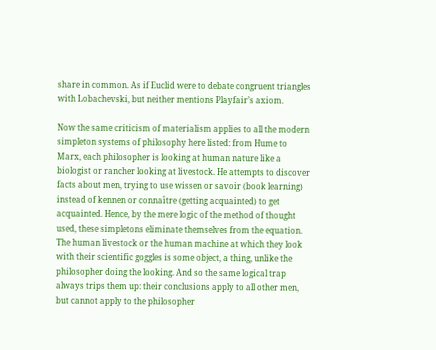share in common. As if Euclid were to debate congruent triangles with Lobachevski, but neither mentions Playfair’s axiom.

Now the same criticism of materialism applies to all the modern simpleton systems of philosophy here listed: from Hume to Marx, each philosopher is looking at human nature like a biologist or rancher looking at livestock. He attempts to discover facts about men, trying to use wissen or savoir (book learning) instead of kennen or connaître (getting acquainted) to get acquainted. Hence, by the mere logic of the method of thought used, these simpletons eliminate themselves from the equation. The human livestock or the human machine at which they look with their scientific goggles is some object, a thing, unlike the philosopher doing the looking. And so the same logical trap always trips them up: their conclusions apply to all other men, but cannot apply to the philosopher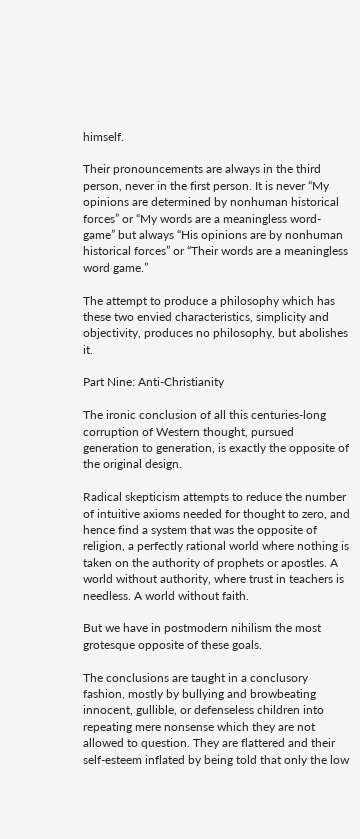himself.

Their pronouncements are always in the third person, never in the first person. It is never “My opinions are determined by nonhuman historical forces” or “My words are a meaningless word-game” but always “His opinions are by nonhuman historical forces” or “Their words are a meaningless word game.”

The attempt to produce a philosophy which has these two envied characteristics, simplicity and objectivity, produces no philosophy, but abolishes it.

Part Nine: Anti-Christianity

The ironic conclusion of all this centuries-long corruption of Western thought, pursued generation to generation, is exactly the opposite of the original design.

Radical skepticism attempts to reduce the number of intuitive axioms needed for thought to zero, and hence find a system that was the opposite of religion, a perfectly rational world where nothing is taken on the authority of prophets or apostles. A world without authority, where trust in teachers is needless. A world without faith.

But we have in postmodern nihilism the most grotesque opposite of these goals.

The conclusions are taught in a conclusory fashion, mostly by bullying and browbeating innocent, gullible, or defenseless children into repeating mere nonsense which they are not allowed to question. They are flattered and their self-esteem inflated by being told that only the low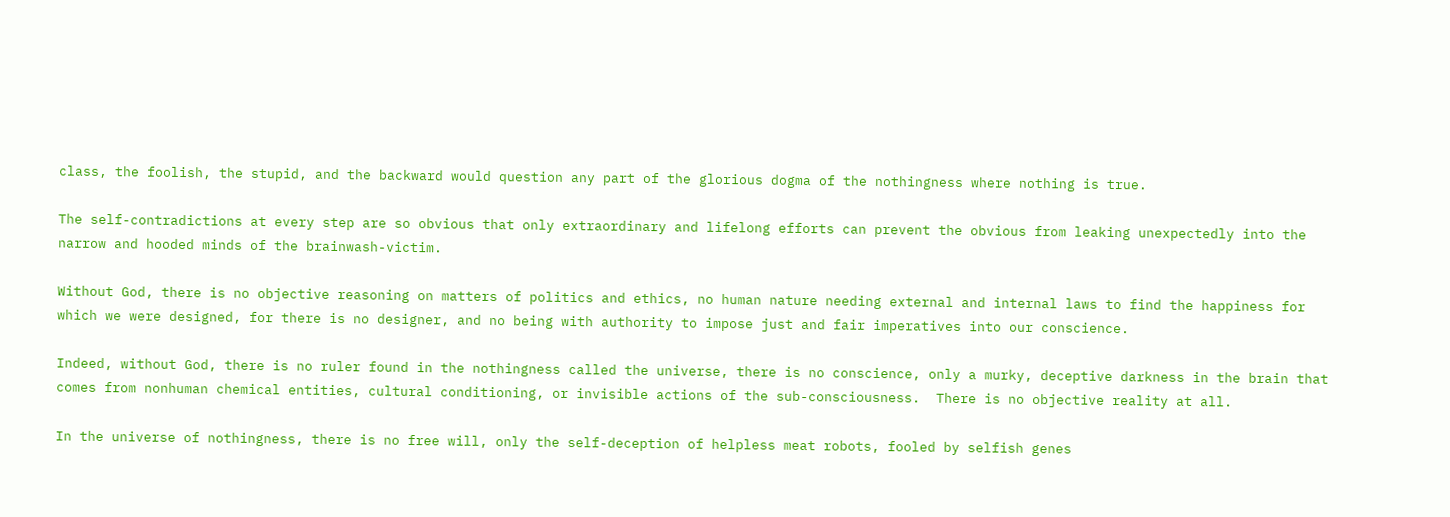class, the foolish, the stupid, and the backward would question any part of the glorious dogma of the nothingness where nothing is true.

The self-contradictions at every step are so obvious that only extraordinary and lifelong efforts can prevent the obvious from leaking unexpectedly into the narrow and hooded minds of the brainwash-victim.

Without God, there is no objective reasoning on matters of politics and ethics, no human nature needing external and internal laws to find the happiness for which we were designed, for there is no designer, and no being with authority to impose just and fair imperatives into our conscience.

Indeed, without God, there is no ruler found in the nothingness called the universe, there is no conscience, only a murky, deceptive darkness in the brain that comes from nonhuman chemical entities, cultural conditioning, or invisible actions of the sub-consciousness.  There is no objective reality at all.

In the universe of nothingness, there is no free will, only the self-deception of helpless meat robots, fooled by selfish genes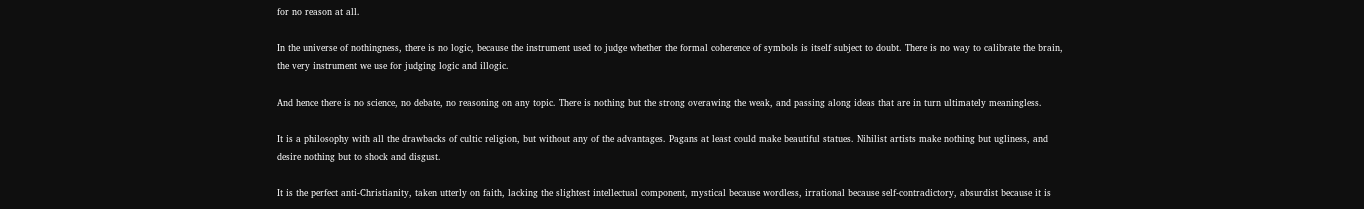for no reason at all.

In the universe of nothingness, there is no logic, because the instrument used to judge whether the formal coherence of symbols is itself subject to doubt. There is no way to calibrate the brain, the very instrument we use for judging logic and illogic.

And hence there is no science, no debate, no reasoning on any topic. There is nothing but the strong overawing the weak, and passing along ideas that are in turn ultimately meaningless.

It is a philosophy with all the drawbacks of cultic religion, but without any of the advantages. Pagans at least could make beautiful statues. Nihilist artists make nothing but ugliness, and desire nothing but to shock and disgust.

It is the perfect anti-Christianity, taken utterly on faith, lacking the slightest intellectual component, mystical because wordless, irrational because self-contradictory, absurdist because it is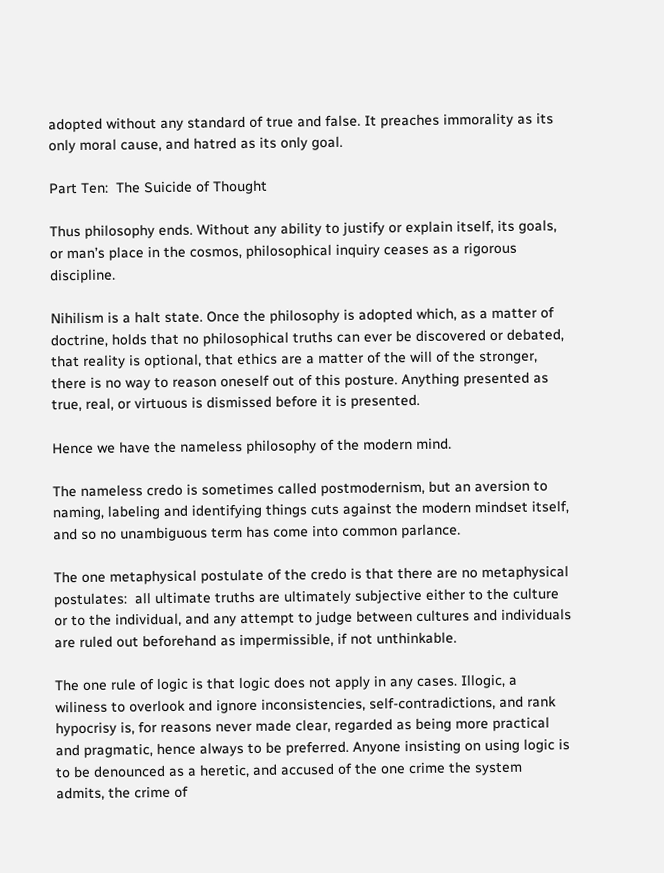adopted without any standard of true and false. It preaches immorality as its only moral cause, and hatred as its only goal.

Part Ten:  The Suicide of Thought

Thus philosophy ends. Without any ability to justify or explain itself, its goals, or man’s place in the cosmos, philosophical inquiry ceases as a rigorous discipline.

Nihilism is a halt state. Once the philosophy is adopted which, as a matter of doctrine, holds that no philosophical truths can ever be discovered or debated, that reality is optional, that ethics are a matter of the will of the stronger, there is no way to reason oneself out of this posture. Anything presented as true, real, or virtuous is dismissed before it is presented.

Hence we have the nameless philosophy of the modern mind.

The nameless credo is sometimes called postmodernism, but an aversion to naming, labeling and identifying things cuts against the modern mindset itself, and so no unambiguous term has come into common parlance.

The one metaphysical postulate of the credo is that there are no metaphysical postulates:  all ultimate truths are ultimately subjective either to the culture or to the individual, and any attempt to judge between cultures and individuals are ruled out beforehand as impermissible, if not unthinkable.

The one rule of logic is that logic does not apply in any cases. Illogic, a wiliness to overlook and ignore inconsistencies, self-contradictions, and rank hypocrisy is, for reasons never made clear, regarded as being more practical and pragmatic, hence always to be preferred. Anyone insisting on using logic is to be denounced as a heretic, and accused of the one crime the system admits, the crime of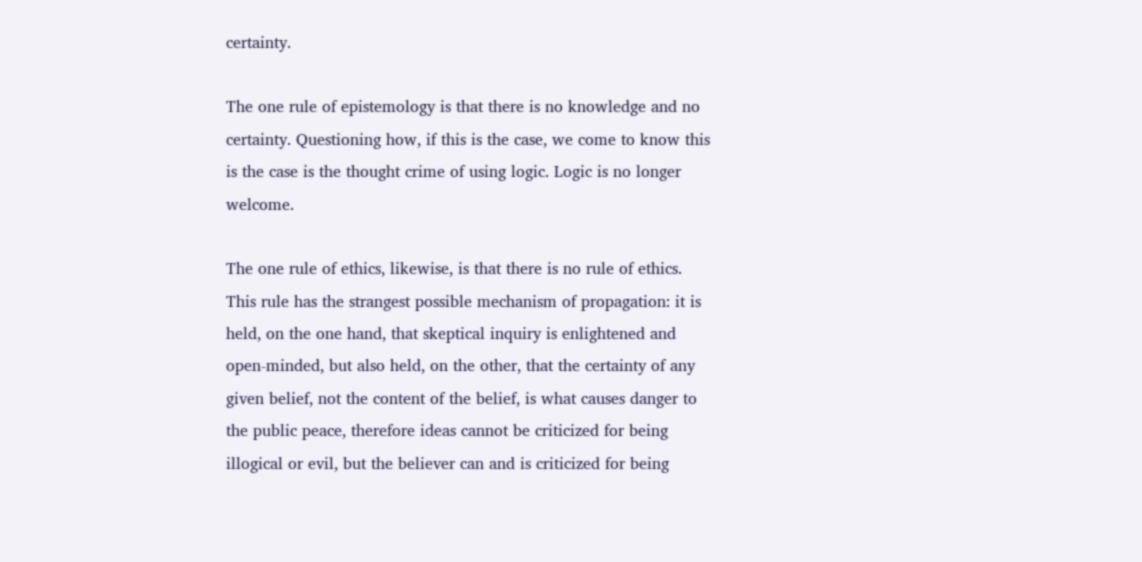certainty.

The one rule of epistemology is that there is no knowledge and no certainty. Questioning how, if this is the case, we come to know this is the case is the thought crime of using logic. Logic is no longer welcome.

The one rule of ethics, likewise, is that there is no rule of ethics. This rule has the strangest possible mechanism of propagation: it is held, on the one hand, that skeptical inquiry is enlightened and open-minded, but also held, on the other, that the certainty of any given belief, not the content of the belief, is what causes danger to the public peace, therefore ideas cannot be criticized for being illogical or evil, but the believer can and is criticized for being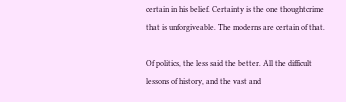certain in his belief. Certainty is the one thoughtcrime that is unforgiveable. The moderns are certain of that.

Of politics, the less said the better. All the difficult lessons of history, and the vast and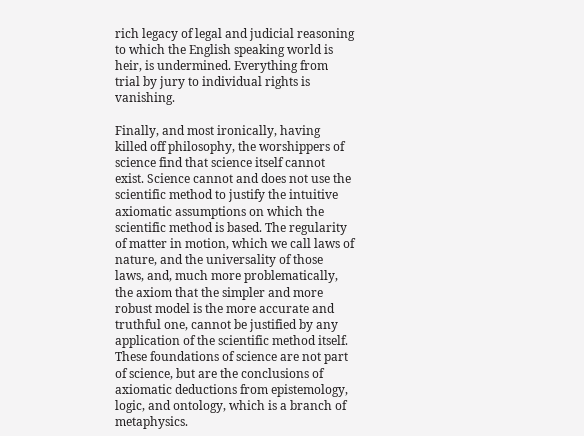rich legacy of legal and judicial reasoning to which the English speaking world is heir, is undermined. Everything from trial by jury to individual rights is vanishing.

Finally, and most ironically, having killed off philosophy, the worshippers of science find that science itself cannot exist. Science cannot and does not use the scientific method to justify the intuitive axiomatic assumptions on which the scientific method is based. The regularity of matter in motion, which we call laws of nature, and the universality of those laws, and, much more problematically, the axiom that the simpler and more robust model is the more accurate and truthful one, cannot be justified by any application of the scientific method itself. These foundations of science are not part of science, but are the conclusions of axiomatic deductions from epistemology, logic, and ontology, which is a branch of metaphysics.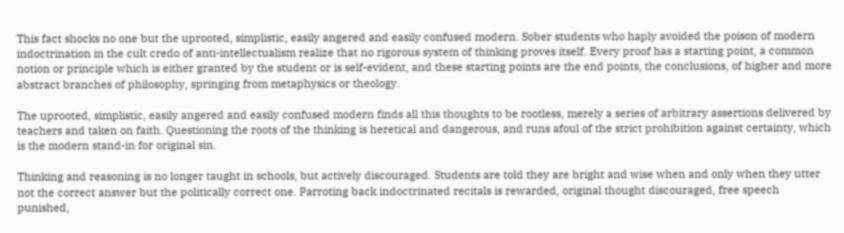This fact shocks no one but the uprooted, simplistic, easily angered and easily confused modern. Sober students who haply avoided the poison of modern indoctrination in the cult credo of anti-intellectualism realize that no rigorous system of thinking proves itself. Every proof has a starting point, a common notion or principle which is either granted by the student or is self-evident, and these starting points are the end points, the conclusions, of higher and more abstract branches of philosophy, springing from metaphysics or theology.

The uprooted, simplistic, easily angered and easily confused modern finds all this thoughts to be rootless, merely a series of arbitrary assertions delivered by teachers and taken on faith. Questioning the roots of the thinking is heretical and dangerous, and runs afoul of the strict prohibition against certainty, which is the modern stand-in for original sin.

Thinking and reasoning is no longer taught in schools, but actively discouraged. Students are told they are bright and wise when and only when they utter not the correct answer but the politically correct one. Parroting back indoctrinated recitals is rewarded, original thought discouraged, free speech punished,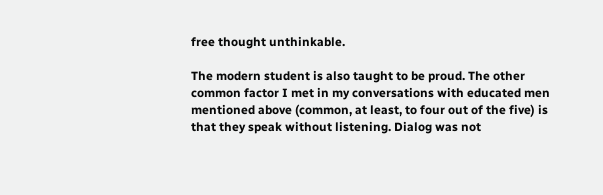free thought unthinkable.

The modern student is also taught to be proud. The other common factor I met in my conversations with educated men mentioned above (common, at least, to four out of the five) is that they speak without listening. Dialog was not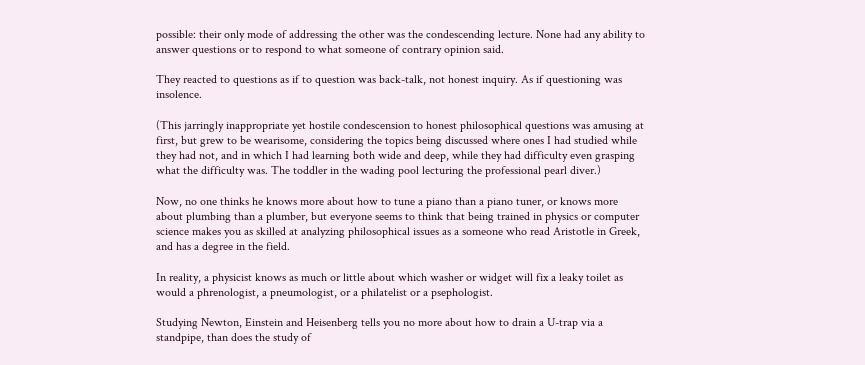possible: their only mode of addressing the other was the condescending lecture. None had any ability to answer questions or to respond to what someone of contrary opinion said.

They reacted to questions as if to question was back-talk, not honest inquiry. As if questioning was insolence.

(This jarringly inappropriate yet hostile condescension to honest philosophical questions was amusing at first, but grew to be wearisome, considering the topics being discussed where ones I had studied while they had not, and in which I had learning both wide and deep, while they had difficulty even grasping what the difficulty was. The toddler in the wading pool lecturing the professional pearl diver.)

Now, no one thinks he knows more about how to tune a piano than a piano tuner, or knows more about plumbing than a plumber, but everyone seems to think that being trained in physics or computer science makes you as skilled at analyzing philosophical issues as a someone who read Aristotle in Greek, and has a degree in the field.

In reality, a physicist knows as much or little about which washer or widget will fix a leaky toilet as would a phrenologist, a pneumologist, or a philatelist or a psephologist.

Studying Newton, Einstein and Heisenberg tells you no more about how to drain a U-trap via a standpipe, than does the study of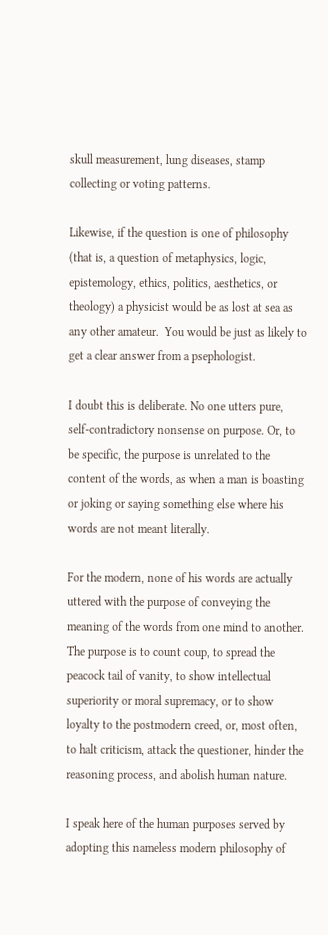skull measurement, lung diseases, stamp collecting or voting patterns.

Likewise, if the question is one of philosophy (that is, a question of metaphysics, logic, epistemology, ethics, politics, aesthetics, or theology) a physicist would be as lost at sea as any other amateur.  You would be just as likely to get a clear answer from a psephologist.

I doubt this is deliberate. No one utters pure, self-contradictory nonsense on purpose. Or, to be specific, the purpose is unrelated to the content of the words, as when a man is boasting or joking or saying something else where his words are not meant literally.

For the modern, none of his words are actually uttered with the purpose of conveying the meaning of the words from one mind to another. The purpose is to count coup, to spread the peacock tail of vanity, to show intellectual superiority or moral supremacy, or to show loyalty to the postmodern creed, or, most often, to halt criticism, attack the questioner, hinder the reasoning process, and abolish human nature.

I speak here of the human purposes served by adopting this nameless modern philosophy of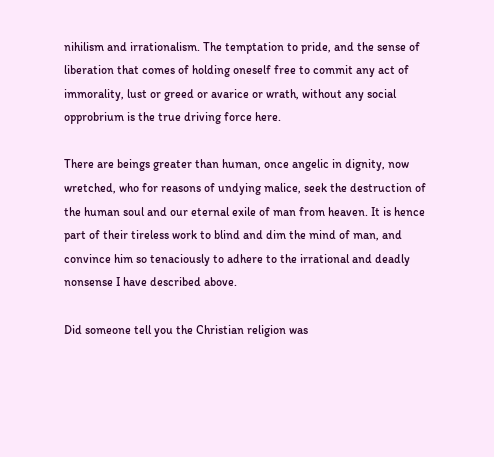nihilism and irrationalism. The temptation to pride, and the sense of liberation that comes of holding oneself free to commit any act of immorality, lust or greed or avarice or wrath, without any social opprobrium is the true driving force here.

There are beings greater than human, once angelic in dignity, now wretched, who for reasons of undying malice, seek the destruction of the human soul and our eternal exile of man from heaven. It is hence part of their tireless work to blind and dim the mind of man, and convince him so tenaciously to adhere to the irrational and deadly nonsense I have described above.

Did someone tell you the Christian religion was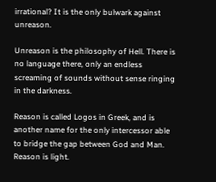irrational? It is the only bulwark against unreason.

Unreason is the philosophy of Hell. There is no language there, only an endless screaming of sounds without sense ringing in the darkness.

Reason is called Logos in Greek, and is another name for the only intercessor able to bridge the gap between God and Man. Reason is light.